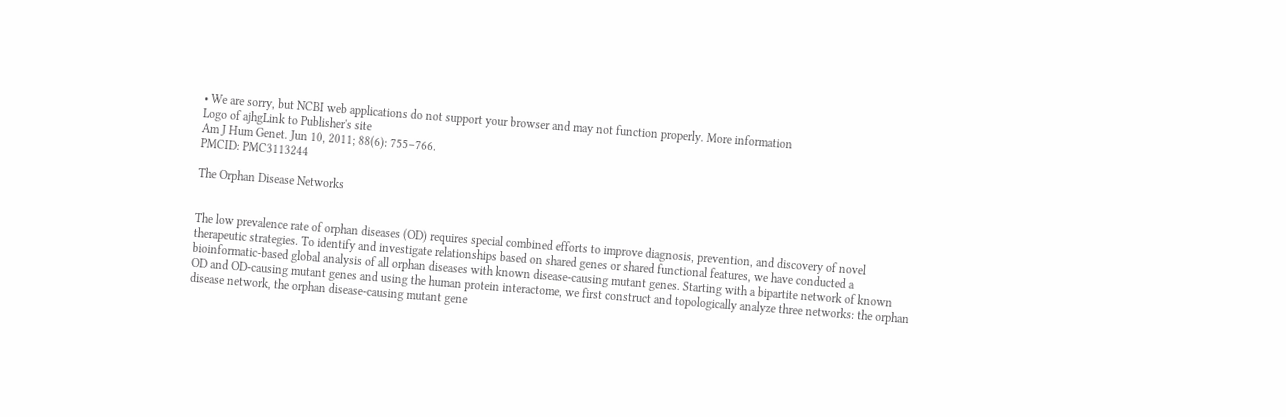• We are sorry, but NCBI web applications do not support your browser and may not function properly. More information
Logo of ajhgLink to Publisher's site
Am J Hum Genet. Jun 10, 2011; 88(6): 755–766.
PMCID: PMC3113244

The Orphan Disease Networks


The low prevalence rate of orphan diseases (OD) requires special combined efforts to improve diagnosis, prevention, and discovery of novel therapeutic strategies. To identify and investigate relationships based on shared genes or shared functional features, we have conducted a bioinformatic-based global analysis of all orphan diseases with known disease-causing mutant genes. Starting with a bipartite network of known OD and OD-causing mutant genes and using the human protein interactome, we first construct and topologically analyze three networks: the orphan disease network, the orphan disease-causing mutant gene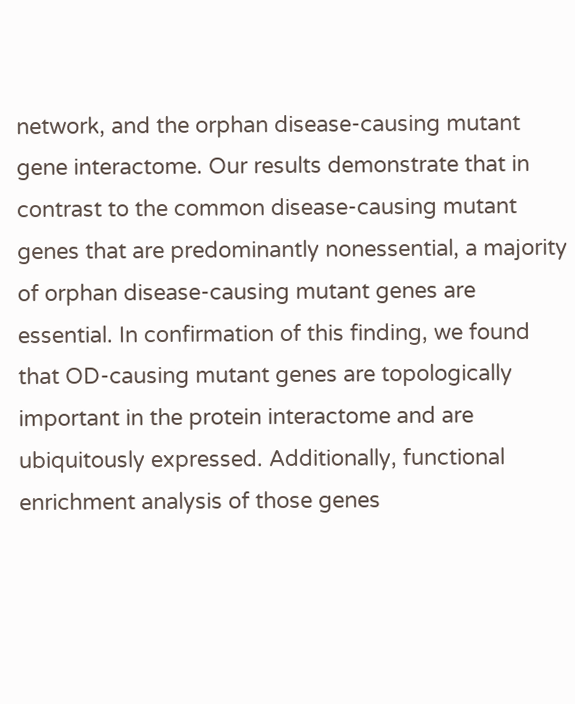network, and the orphan disease-causing mutant gene interactome. Our results demonstrate that in contrast to the common disease-causing mutant genes that are predominantly nonessential, a majority of orphan disease-causing mutant genes are essential. In confirmation of this finding, we found that OD-causing mutant genes are topologically important in the protein interactome and are ubiquitously expressed. Additionally, functional enrichment analysis of those genes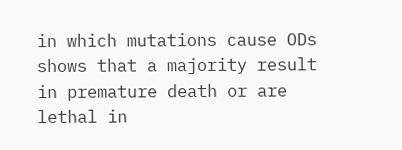in which mutations cause ODs shows that a majority result in premature death or are lethal in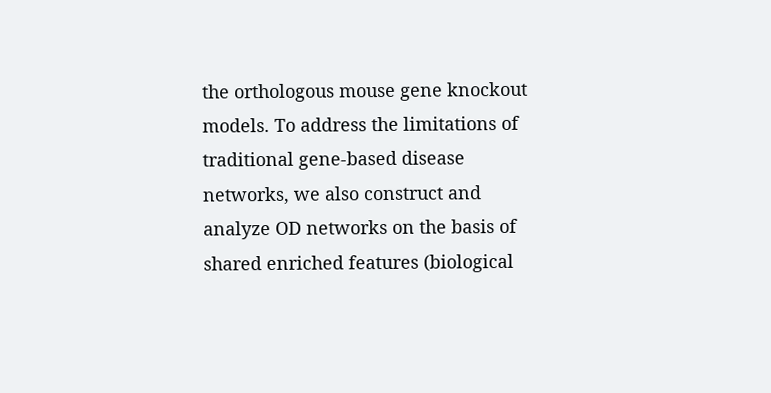the orthologous mouse gene knockout models. To address the limitations of traditional gene-based disease networks, we also construct and analyze OD networks on the basis of shared enriched features (biological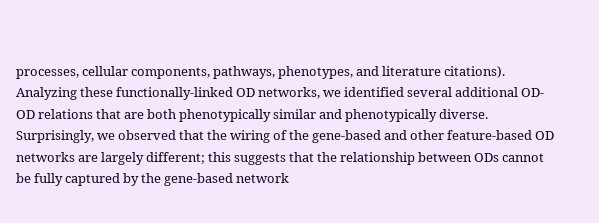processes, cellular components, pathways, phenotypes, and literature citations). Analyzing these functionally-linked OD networks, we identified several additional OD-OD relations that are both phenotypically similar and phenotypically diverse. Surprisingly, we observed that the wiring of the gene-based and other feature-based OD networks are largely different; this suggests that the relationship between ODs cannot be fully captured by the gene-based network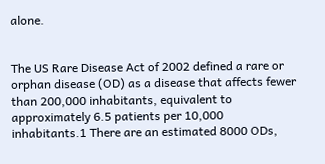alone.


The US Rare Disease Act of 2002 defined a rare or orphan disease (OD) as a disease that affects fewer than 200,000 inhabitants, equivalent to approximately 6.5 patients per 10,000 inhabitants.1 There are an estimated 8000 ODs,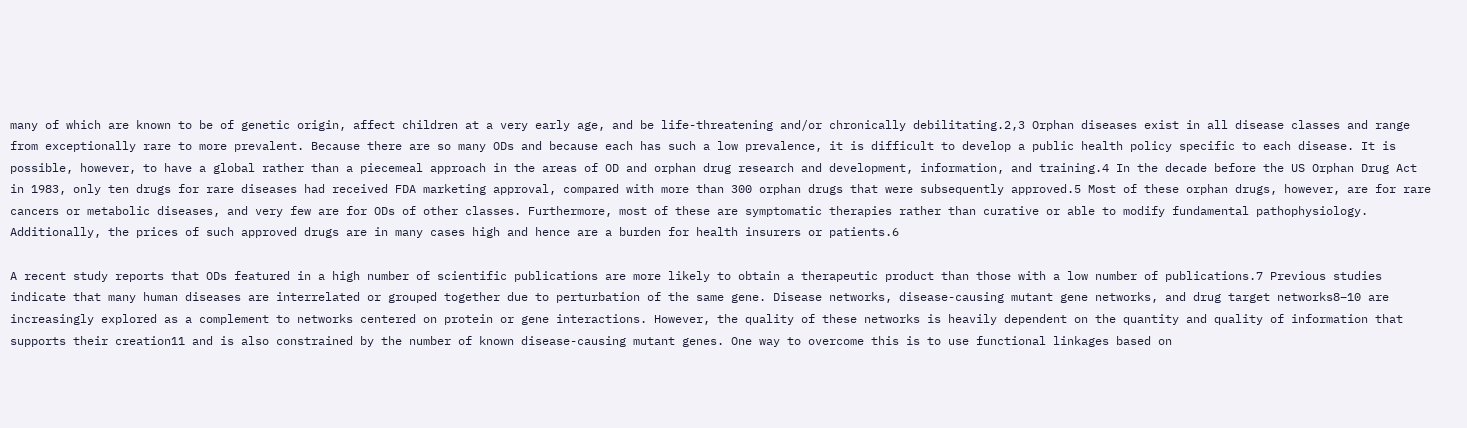many of which are known to be of genetic origin, affect children at a very early age, and be life-threatening and/or chronically debilitating.2,3 Orphan diseases exist in all disease classes and range from exceptionally rare to more prevalent. Because there are so many ODs and because each has such a low prevalence, it is difficult to develop a public health policy specific to each disease. It is possible, however, to have a global rather than a piecemeal approach in the areas of OD and orphan drug research and development, information, and training.4 In the decade before the US Orphan Drug Act in 1983, only ten drugs for rare diseases had received FDA marketing approval, compared with more than 300 orphan drugs that were subsequently approved.5 Most of these orphan drugs, however, are for rare cancers or metabolic diseases, and very few are for ODs of other classes. Furthermore, most of these are symptomatic therapies rather than curative or able to modify fundamental pathophysiology. Additionally, the prices of such approved drugs are in many cases high and hence are a burden for health insurers or patients.6

A recent study reports that ODs featured in a high number of scientific publications are more likely to obtain a therapeutic product than those with a low number of publications.7 Previous studies indicate that many human diseases are interrelated or grouped together due to perturbation of the same gene. Disease networks, disease-causing mutant gene networks, and drug target networks8–10 are increasingly explored as a complement to networks centered on protein or gene interactions. However, the quality of these networks is heavily dependent on the quantity and quality of information that supports their creation11 and is also constrained by the number of known disease-causing mutant genes. One way to overcome this is to use functional linkages based on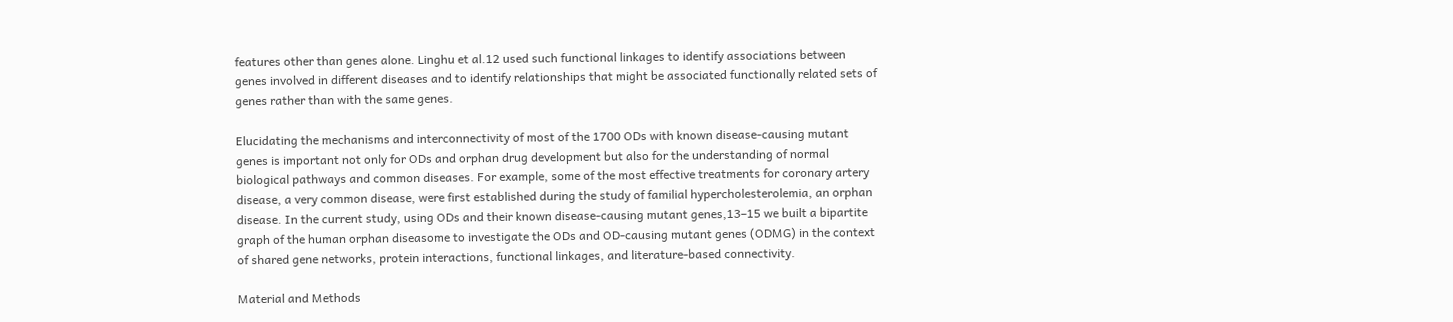features other than genes alone. Linghu et al.12 used such functional linkages to identify associations between genes involved in different diseases and to identify relationships that might be associated functionally related sets of genes rather than with the same genes.

Elucidating the mechanisms and interconnectivity of most of the 1700 ODs with known disease-causing mutant genes is important not only for ODs and orphan drug development but also for the understanding of normal biological pathways and common diseases. For example, some of the most effective treatments for coronary artery disease, a very common disease, were first established during the study of familial hypercholesterolemia, an orphan disease. In the current study, using ODs and their known disease-causing mutant genes,13–15 we built a bipartite graph of the human orphan diseasome to investigate the ODs and OD-causing mutant genes (ODMG) in the context of shared gene networks, protein interactions, functional linkages, and literature-based connectivity.

Material and Methods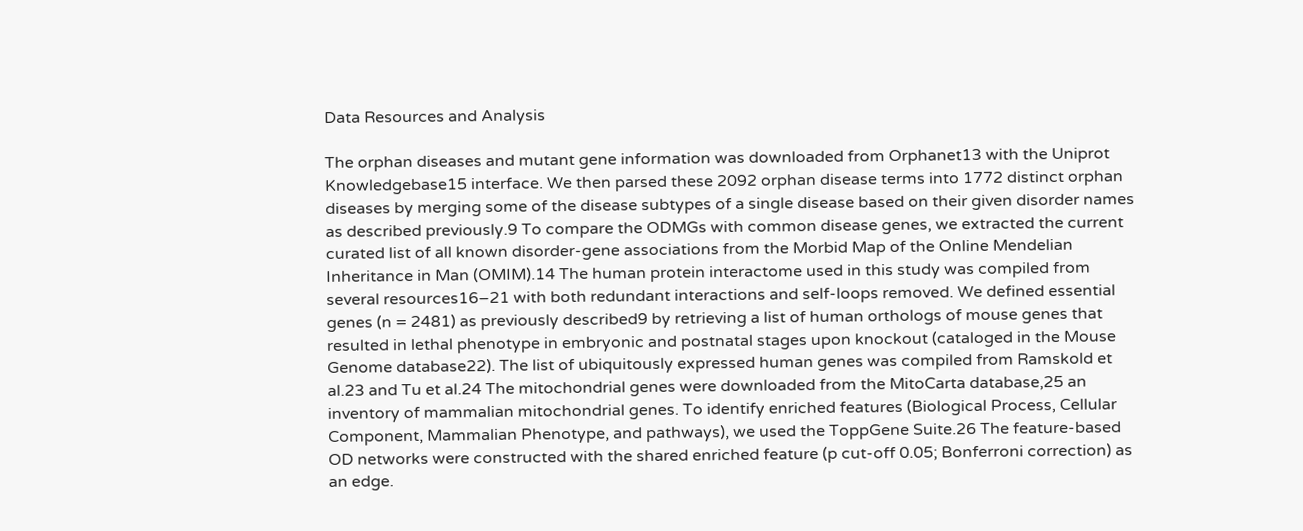Data Resources and Analysis

The orphan diseases and mutant gene information was downloaded from Orphanet13 with the Uniprot Knowledgebase15 interface. We then parsed these 2092 orphan disease terms into 1772 distinct orphan diseases by merging some of the disease subtypes of a single disease based on their given disorder names as described previously.9 To compare the ODMGs with common disease genes, we extracted the current curated list of all known disorder-gene associations from the Morbid Map of the Online Mendelian Inheritance in Man (OMIM).14 The human protein interactome used in this study was compiled from several resources16–21 with both redundant interactions and self-loops removed. We defined essential genes (n = 2481) as previously described9 by retrieving a list of human orthologs of mouse genes that resulted in lethal phenotype in embryonic and postnatal stages upon knockout (cataloged in the Mouse Genome database22). The list of ubiquitously expressed human genes was compiled from Ramskold et al.23 and Tu et al.24 The mitochondrial genes were downloaded from the MitoCarta database,25 an inventory of mammalian mitochondrial genes. To identify enriched features (Biological Process, Cellular Component, Mammalian Phenotype, and pathways), we used the ToppGene Suite.26 The feature-based OD networks were constructed with the shared enriched feature (p cut-off 0.05; Bonferroni correction) as an edge.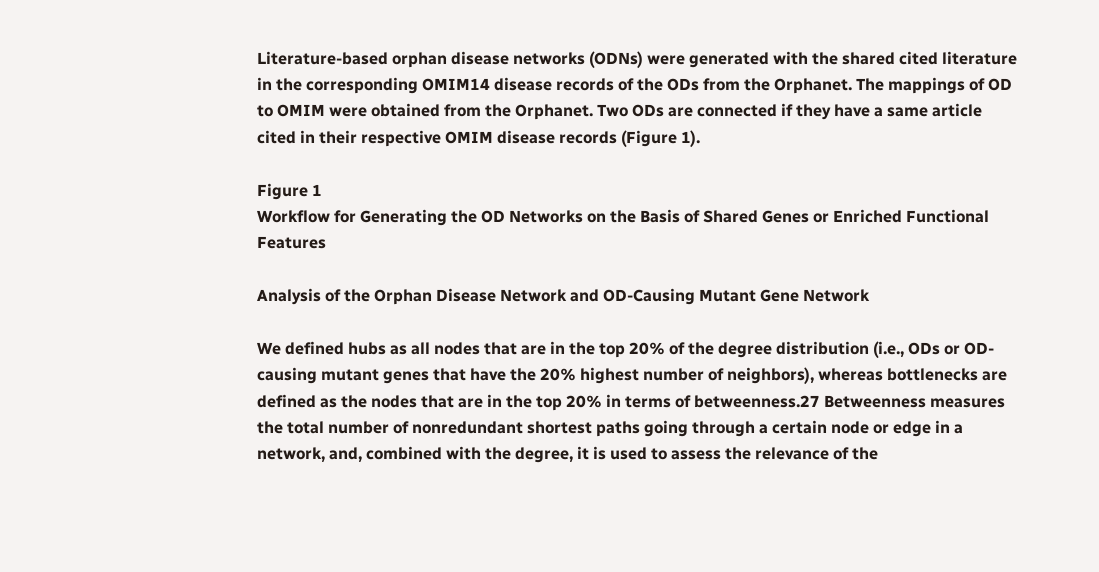Literature-based orphan disease networks (ODNs) were generated with the shared cited literature in the corresponding OMIM14 disease records of the ODs from the Orphanet. The mappings of OD to OMIM were obtained from the Orphanet. Two ODs are connected if they have a same article cited in their respective OMIM disease records (Figure 1).

Figure 1
Workflow for Generating the OD Networks on the Basis of Shared Genes or Enriched Functional Features

Analysis of the Orphan Disease Network and OD-Causing Mutant Gene Network

We defined hubs as all nodes that are in the top 20% of the degree distribution (i.e., ODs or OD-causing mutant genes that have the 20% highest number of neighbors), whereas bottlenecks are defined as the nodes that are in the top 20% in terms of betweenness.27 Betweenness measures the total number of nonredundant shortest paths going through a certain node or edge in a network, and, combined with the degree, it is used to assess the relevance of the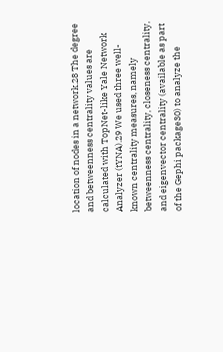location of nodes in a network.28 The degree and betweenness centrality values are calculated with TopNet-like Yale Network Analyzer (tYNA).29 We used three well-known centrality measures, namely betweenness centrality, closeness centrality, and eigenvector centrality (available as part of the Gephi package30) to analyze the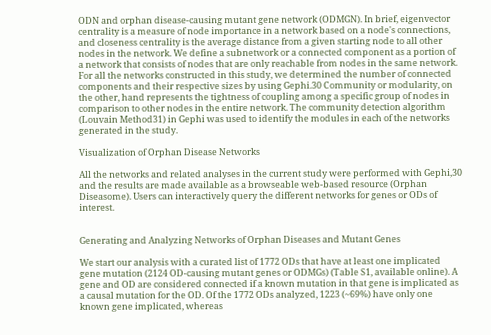ODN and orphan disease-causing mutant gene network (ODMGN). In brief, eigenvector centrality is a measure of node importance in a network based on a node's connections, and closeness centrality is the average distance from a given starting node to all other nodes in the network. We define a subnetwork or a connected component as a portion of a network that consists of nodes that are only reachable from nodes in the same network. For all the networks constructed in this study, we determined the number of connected components and their respective sizes by using Gephi.30 Community or modularity, on the other, hand represents the tightness of coupling among a specific group of nodes in comparison to other nodes in the entire network. The community detection algorithm (Louvain Method31) in Gephi was used to identify the modules in each of the networks generated in the study.

Visualization of Orphan Disease Networks

All the networks and related analyses in the current study were performed with Gephi,30 and the results are made available as a browseable web-based resource (Orphan Diseasome). Users can interactively query the different networks for genes or ODs of interest.


Generating and Analyzing Networks of Orphan Diseases and Mutant Genes

We start our analysis with a curated list of 1772 ODs that have at least one implicated gene mutation (2124 OD-causing mutant genes or ODMGs) (Table S1, available online). A gene and OD are considered connected if a known mutation in that gene is implicated as a causal mutation for the OD. Of the 1772 ODs analyzed, 1223 (~69%) have only one known gene implicated, whereas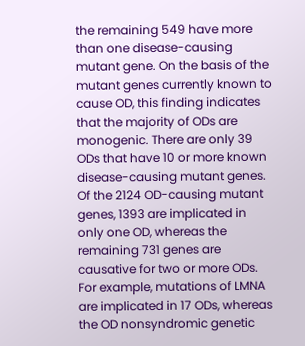the remaining 549 have more than one disease-causing mutant gene. On the basis of the mutant genes currently known to cause OD, this finding indicates that the majority of ODs are monogenic. There are only 39 ODs that have 10 or more known disease-causing mutant genes. Of the 2124 OD-causing mutant genes, 1393 are implicated in only one OD, whereas the remaining 731 genes are causative for two or more ODs. For example, mutations of LMNA are implicated in 17 ODs, whereas the OD nonsyndromic genetic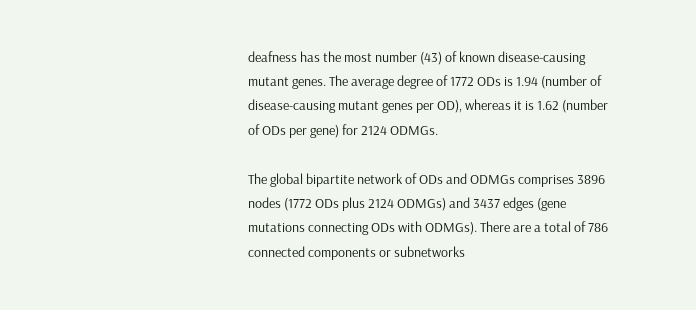deafness has the most number (43) of known disease-causing mutant genes. The average degree of 1772 ODs is 1.94 (number of disease-causing mutant genes per OD), whereas it is 1.62 (number of ODs per gene) for 2124 ODMGs.

The global bipartite network of ODs and ODMGs comprises 3896 nodes (1772 ODs plus 2124 ODMGs) and 3437 edges (gene mutations connecting ODs with ODMGs). There are a total of 786 connected components or subnetworks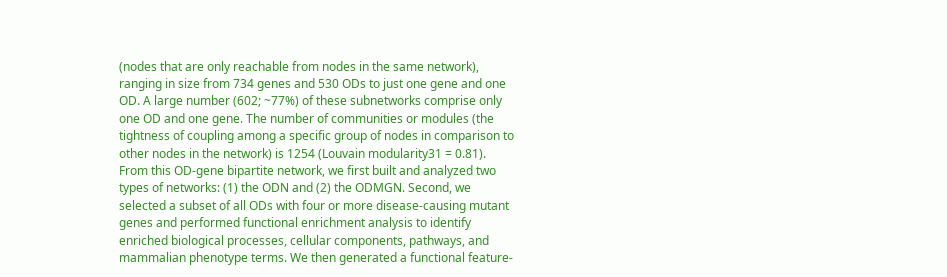(nodes that are only reachable from nodes in the same network), ranging in size from 734 genes and 530 ODs to just one gene and one OD. A large number (602; ~77%) of these subnetworks comprise only one OD and one gene. The number of communities or modules (the tightness of coupling among a specific group of nodes in comparison to other nodes in the network) is 1254 (Louvain modularity31 = 0.81). From this OD-gene bipartite network, we first built and analyzed two types of networks: (1) the ODN and (2) the ODMGN. Second, we selected a subset of all ODs with four or more disease-causing mutant genes and performed functional enrichment analysis to identify enriched biological processes, cellular components, pathways, and mammalian phenotype terms. We then generated a functional feature-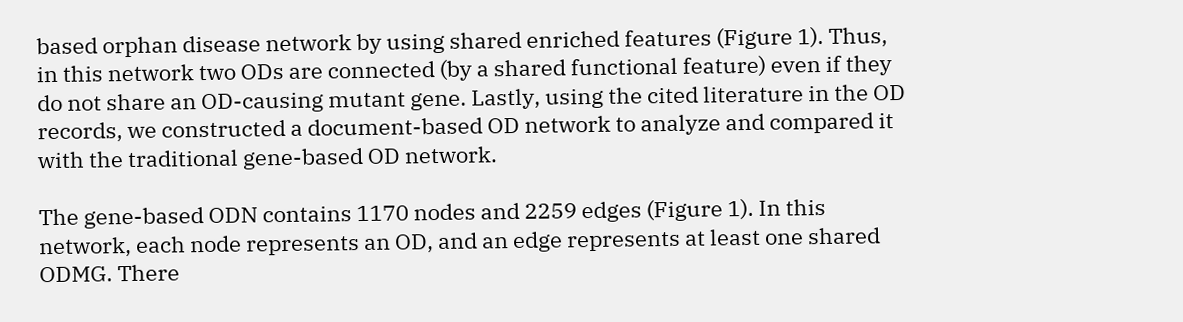based orphan disease network by using shared enriched features (Figure 1). Thus, in this network two ODs are connected (by a shared functional feature) even if they do not share an OD-causing mutant gene. Lastly, using the cited literature in the OD records, we constructed a document-based OD network to analyze and compared it with the traditional gene-based OD network.

The gene-based ODN contains 1170 nodes and 2259 edges (Figure 1). In this network, each node represents an OD, and an edge represents at least one shared ODMG. There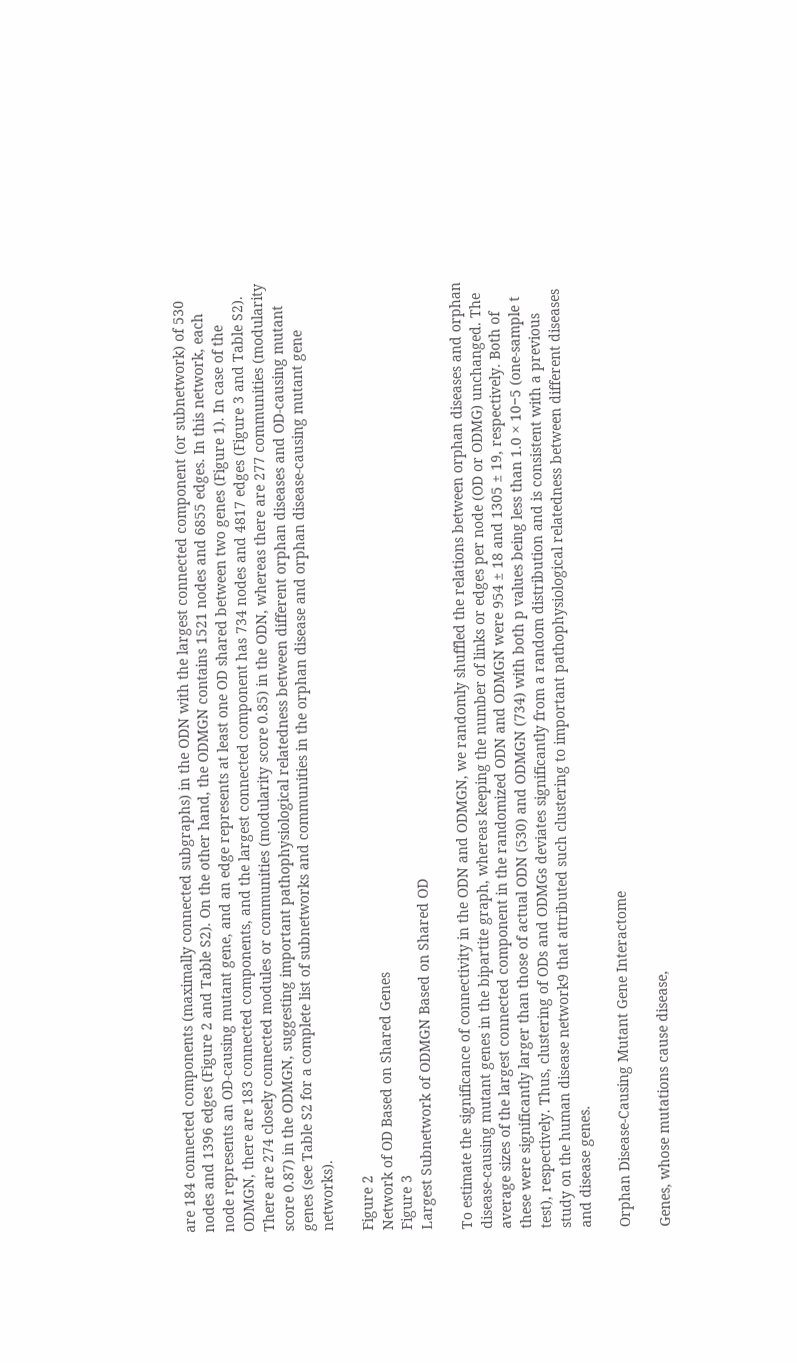are 184 connected components (maximally connected subgraphs) in the ODN with the largest connected component (or subnetwork) of 530 nodes and 1396 edges (Figure 2 and Table S2). On the other hand, the ODMGN contains 1521 nodes and 6855 edges. In this network, each node represents an OD-causing mutant gene, and an edge represents at least one OD shared between two genes (Figure 1). In case of the ODMGN, there are 183 connected components, and the largest connected component has 734 nodes and 4817 edges (Figure 3 and Table S2). There are 274 closely connected modules or communities (modularity score 0.85) in the ODN, whereas there are 277 communities (modularity score 0.87) in the ODMGN, suggesting important pathophysiological relatedness between different orphan diseases and OD-causing mutant genes (see Table S2 for a complete list of subnetworks and communities in the orphan disease and orphan disease-causing mutant gene networks).

Figure 2
Network of OD Based on Shared Genes
Figure 3
Largest Subnetwork of ODMGN Based on Shared OD

To estimate the significance of connectivity in the ODN and ODMGN, we randomly shuffled the relations between orphan diseases and orphan disease-causing mutant genes in the bipartite graph, whereas keeping the number of links or edges per node (OD or ODMG) unchanged. The average sizes of the largest connected component in the randomized ODN and ODMGN were 954 ± 18 and 1305 ± 19, respectively. Both of these were significantly larger than those of actual ODN (530) and ODMGN (734) with both p values being less than 1.0 × 10−5 (one-sample t test), respectively. Thus, clustering of ODs and ODMGs deviates significantly from a random distribution and is consistent with a previous study on the human disease network9 that attributed such clustering to important pathophysiological relatedness between different diseases and disease genes.

Orphan Disease-Causing Mutant Gene Interactome

Genes, whose mutations cause disease,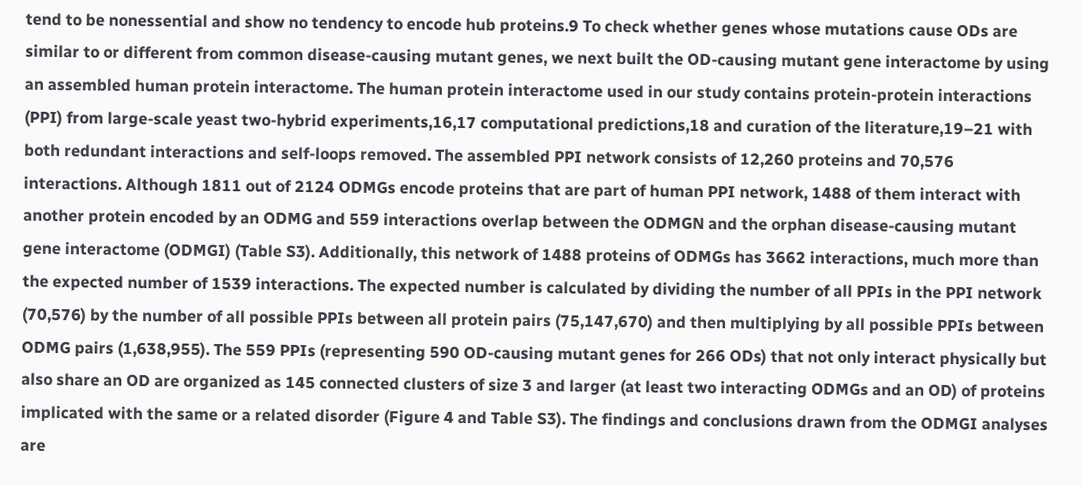tend to be nonessential and show no tendency to encode hub proteins.9 To check whether genes whose mutations cause ODs are similar to or different from common disease-causing mutant genes, we next built the OD-causing mutant gene interactome by using an assembled human protein interactome. The human protein interactome used in our study contains protein-protein interactions (PPI) from large-scale yeast two-hybrid experiments,16,17 computational predictions,18 and curation of the literature,19–21 with both redundant interactions and self-loops removed. The assembled PPI network consists of 12,260 proteins and 70,576 interactions. Although 1811 out of 2124 ODMGs encode proteins that are part of human PPI network, 1488 of them interact with another protein encoded by an ODMG and 559 interactions overlap between the ODMGN and the orphan disease-causing mutant gene interactome (ODMGI) (Table S3). Additionally, this network of 1488 proteins of ODMGs has 3662 interactions, much more than the expected number of 1539 interactions. The expected number is calculated by dividing the number of all PPIs in the PPI network (70,576) by the number of all possible PPIs between all protein pairs (75,147,670) and then multiplying by all possible PPIs between ODMG pairs (1,638,955). The 559 PPIs (representing 590 OD-causing mutant genes for 266 ODs) that not only interact physically but also share an OD are organized as 145 connected clusters of size 3 and larger (at least two interacting ODMGs and an OD) of proteins implicated with the same or a related disorder (Figure 4 and Table S3). The findings and conclusions drawn from the ODMGI analyses are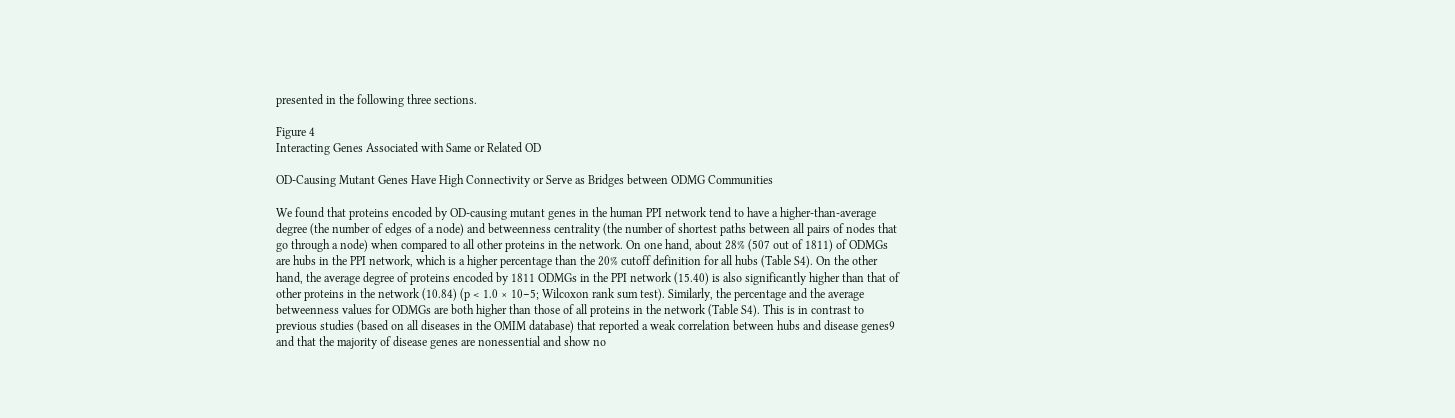presented in the following three sections.

Figure 4
Interacting Genes Associated with Same or Related OD

OD-Causing Mutant Genes Have High Connectivity or Serve as Bridges between ODMG Communities

We found that proteins encoded by OD-causing mutant genes in the human PPI network tend to have a higher-than-average degree (the number of edges of a node) and betweenness centrality (the number of shortest paths between all pairs of nodes that go through a node) when compared to all other proteins in the network. On one hand, about 28% (507 out of 1811) of ODMGs are hubs in the PPI network, which is a higher percentage than the 20% cutoff definition for all hubs (Table S4). On the other hand, the average degree of proteins encoded by 1811 ODMGs in the PPI network (15.40) is also significantly higher than that of other proteins in the network (10.84) (p < 1.0 × 10−5; Wilcoxon rank sum test). Similarly, the percentage and the average betweenness values for ODMGs are both higher than those of all proteins in the network (Table S4). This is in contrast to previous studies (based on all diseases in the OMIM database) that reported a weak correlation between hubs and disease genes9 and that the majority of disease genes are nonessential and show no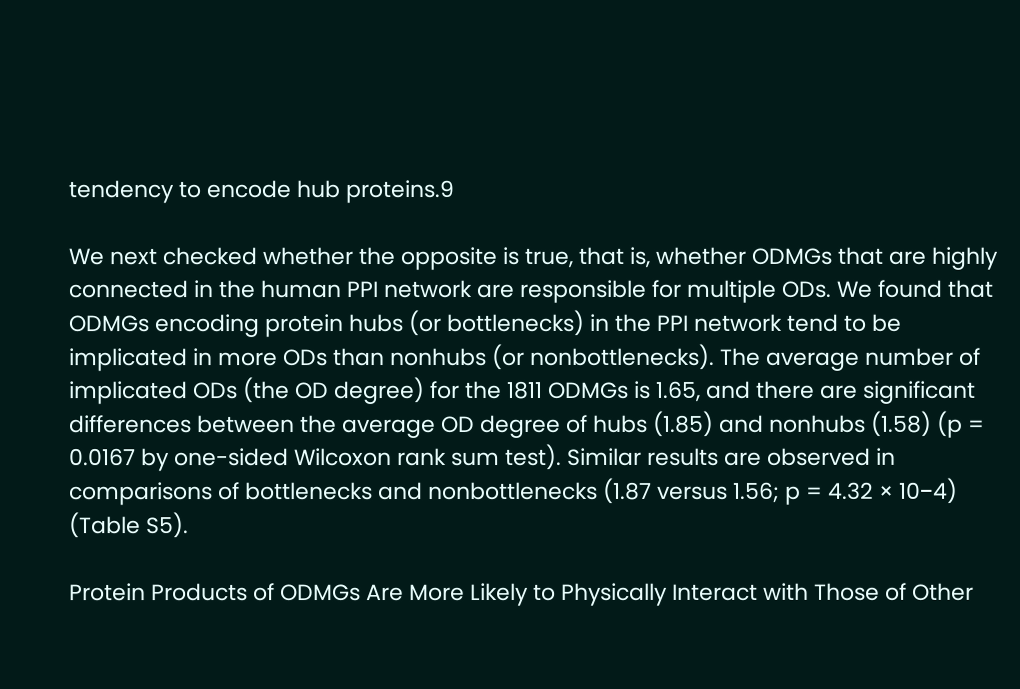tendency to encode hub proteins.9

We next checked whether the opposite is true, that is, whether ODMGs that are highly connected in the human PPI network are responsible for multiple ODs. We found that ODMGs encoding protein hubs (or bottlenecks) in the PPI network tend to be implicated in more ODs than nonhubs (or nonbottlenecks). The average number of implicated ODs (the OD degree) for the 1811 ODMGs is 1.65, and there are significant differences between the average OD degree of hubs (1.85) and nonhubs (1.58) (p = 0.0167 by one-sided Wilcoxon rank sum test). Similar results are observed in comparisons of bottlenecks and nonbottlenecks (1.87 versus 1.56; p = 4.32 × 10−4) (Table S5).

Protein Products of ODMGs Are More Likely to Physically Interact with Those of Other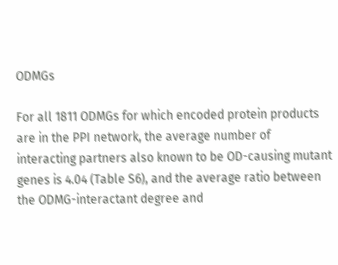ODMGs

For all 1811 ODMGs for which encoded protein products are in the PPI network, the average number of interacting partners also known to be OD-causing mutant genes is 4.04 (Table S6), and the average ratio between the ODMG-interactant degree and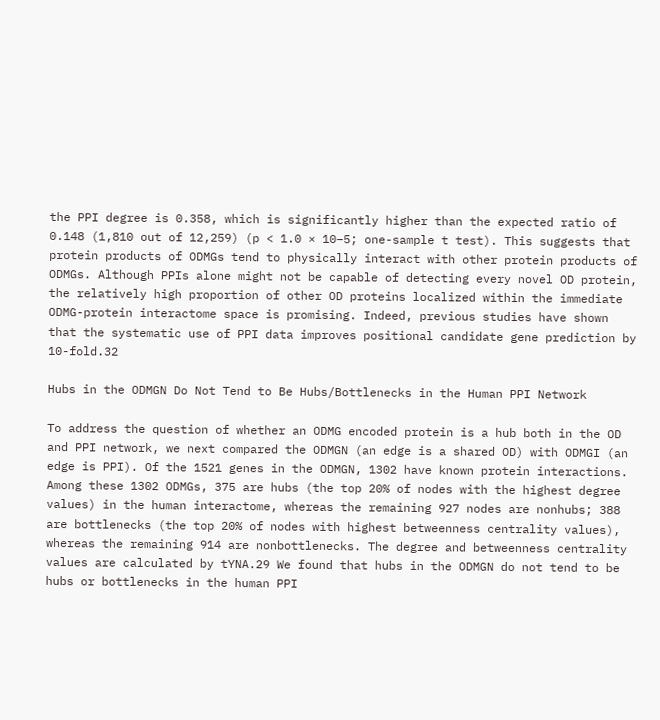the PPI degree is 0.358, which is significantly higher than the expected ratio of 0.148 (1,810 out of 12,259) (p < 1.0 × 10−5; one-sample t test). This suggests that protein products of ODMGs tend to physically interact with other protein products of ODMGs. Although PPIs alone might not be capable of detecting every novel OD protein, the relatively high proportion of other OD proteins localized within the immediate ODMG-protein interactome space is promising. Indeed, previous studies have shown that the systematic use of PPI data improves positional candidate gene prediction by 10-fold.32

Hubs in the ODMGN Do Not Tend to Be Hubs/Bottlenecks in the Human PPI Network

To address the question of whether an ODMG encoded protein is a hub both in the OD and PPI network, we next compared the ODMGN (an edge is a shared OD) with ODMGI (an edge is PPI). Of the 1521 genes in the ODMGN, 1302 have known protein interactions. Among these 1302 ODMGs, 375 are hubs (the top 20% of nodes with the highest degree values) in the human interactome, whereas the remaining 927 nodes are nonhubs; 388 are bottlenecks (the top 20% of nodes with highest betweenness centrality values), whereas the remaining 914 are nonbottlenecks. The degree and betweenness centrality values are calculated by tYNA.29 We found that hubs in the ODMGN do not tend to be hubs or bottlenecks in the human PPI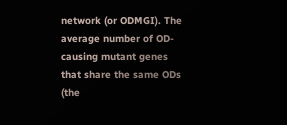network (or ODMGI). The average number of OD-causing mutant genes that share the same ODs (the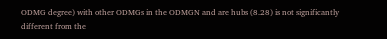ODMG degree) with other ODMGs in the ODMGN and are hubs (8.28) is not significantly different from the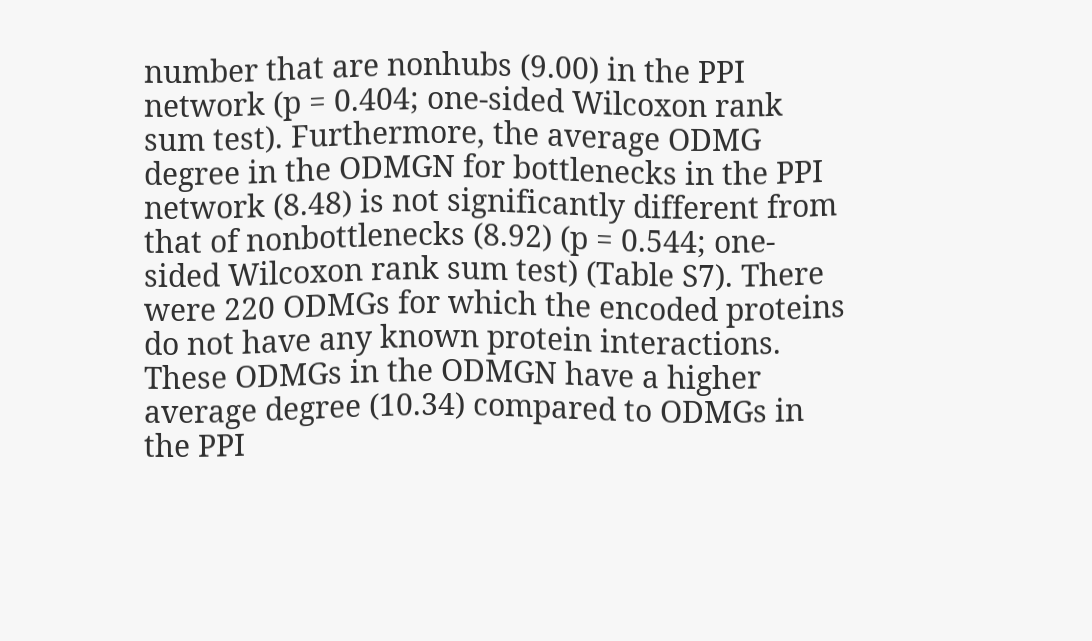number that are nonhubs (9.00) in the PPI network (p = 0.404; one-sided Wilcoxon rank sum test). Furthermore, the average ODMG degree in the ODMGN for bottlenecks in the PPI network (8.48) is not significantly different from that of nonbottlenecks (8.92) (p = 0.544; one-sided Wilcoxon rank sum test) (Table S7). There were 220 ODMGs for which the encoded proteins do not have any known protein interactions. These ODMGs in the ODMGN have a higher average degree (10.34) compared to ODMGs in the PPI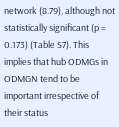network (8.79), although not statistically significant (p = 0.173) (Table S7). This implies that hub ODMGs in ODMGN tend to be important irrespective of their status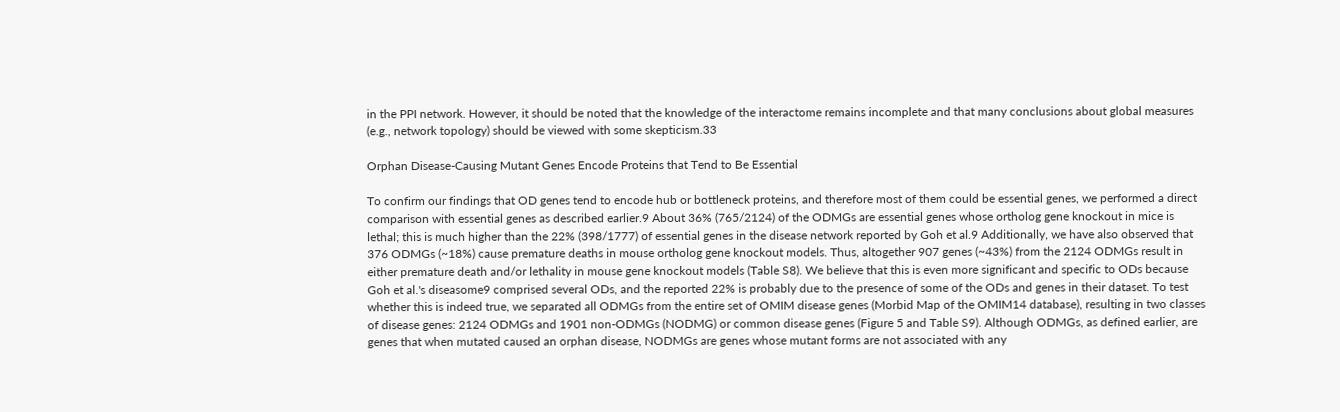in the PPI network. However, it should be noted that the knowledge of the interactome remains incomplete and that many conclusions about global measures (e.g., network topology) should be viewed with some skepticism.33

Orphan Disease-Causing Mutant Genes Encode Proteins that Tend to Be Essential

To confirm our findings that OD genes tend to encode hub or bottleneck proteins, and therefore most of them could be essential genes, we performed a direct comparison with essential genes as described earlier.9 About 36% (765/2124) of the ODMGs are essential genes whose ortholog gene knockout in mice is lethal; this is much higher than the 22% (398/1777) of essential genes in the disease network reported by Goh et al.9 Additionally, we have also observed that 376 ODMGs (~18%) cause premature deaths in mouse ortholog gene knockout models. Thus, altogether 907 genes (~43%) from the 2124 ODMGs result in either premature death and/or lethality in mouse gene knockout models (Table S8). We believe that this is even more significant and specific to ODs because Goh et al.'s diseasome9 comprised several ODs, and the reported 22% is probably due to the presence of some of the ODs and genes in their dataset. To test whether this is indeed true, we separated all ODMGs from the entire set of OMIM disease genes (Morbid Map of the OMIM14 database), resulting in two classes of disease genes: 2124 ODMGs and 1901 non-ODMGs (NODMG) or common disease genes (Figure 5 and Table S9). Although ODMGs, as defined earlier, are genes that when mutated caused an orphan disease, NODMGs are genes whose mutant forms are not associated with any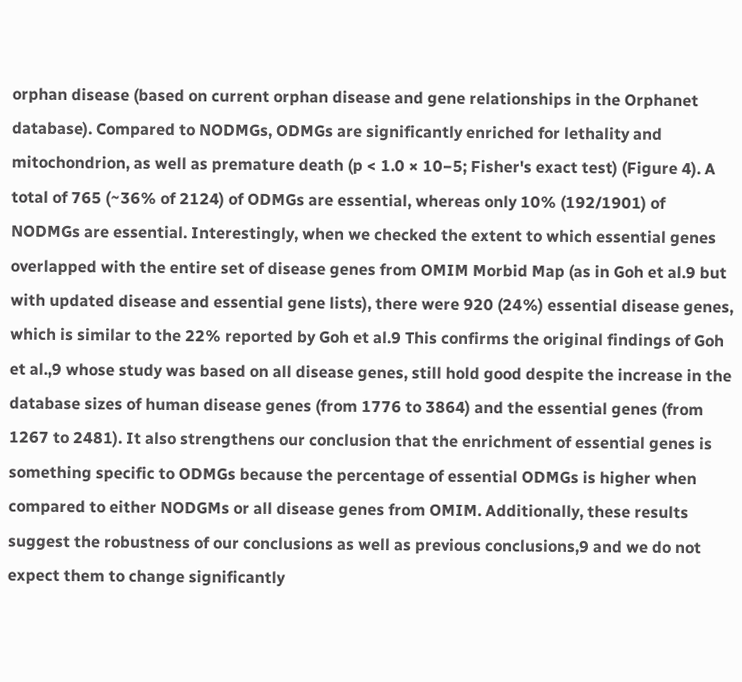orphan disease (based on current orphan disease and gene relationships in the Orphanet database). Compared to NODMGs, ODMGs are significantly enriched for lethality and mitochondrion, as well as premature death (p < 1.0 × 10−5; Fisher's exact test) (Figure 4). A total of 765 (~36% of 2124) of ODMGs are essential, whereas only 10% (192/1901) of NODMGs are essential. Interestingly, when we checked the extent to which essential genes overlapped with the entire set of disease genes from OMIM Morbid Map (as in Goh et al.9 but with updated disease and essential gene lists), there were 920 (24%) essential disease genes, which is similar to the 22% reported by Goh et al.9 This confirms the original findings of Goh et al.,9 whose study was based on all disease genes, still hold good despite the increase in the database sizes of human disease genes (from 1776 to 3864) and the essential genes (from 1267 to 2481). It also strengthens our conclusion that the enrichment of essential genes is something specific to ODMGs because the percentage of essential ODMGs is higher when compared to either NODGMs or all disease genes from OMIM. Additionally, these results suggest the robustness of our conclusions as well as previous conclusions,9 and we do not expect them to change significantly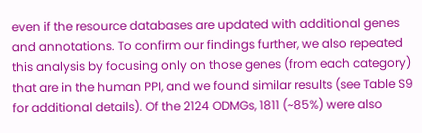even if the resource databases are updated with additional genes and annotations. To confirm our findings further, we also repeated this analysis by focusing only on those genes (from each category) that are in the human PPI, and we found similar results (see Table S9 for additional details). Of the 2124 ODMGs, 1811 (~85%) were also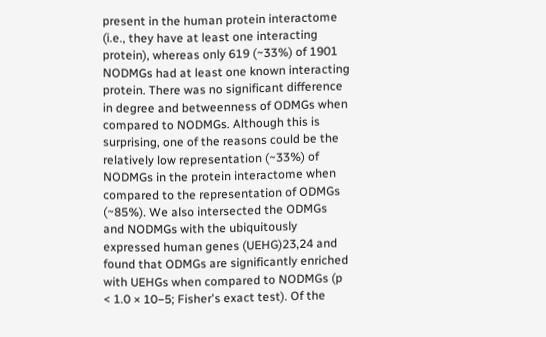present in the human protein interactome (i.e., they have at least one interacting protein), whereas only 619 (~33%) of 1901 NODMGs had at least one known interacting protein. There was no significant difference in degree and betweenness of ODMGs when compared to NODMGs. Although this is surprising, one of the reasons could be the relatively low representation (~33%) of NODMGs in the protein interactome when compared to the representation of ODMGs (~85%). We also intersected the ODMGs and NODMGs with the ubiquitously expressed human genes (UEHG)23,24 and found that ODMGs are significantly enriched with UEHGs when compared to NODMGs (p < 1.0 × 10−5; Fisher's exact test). Of the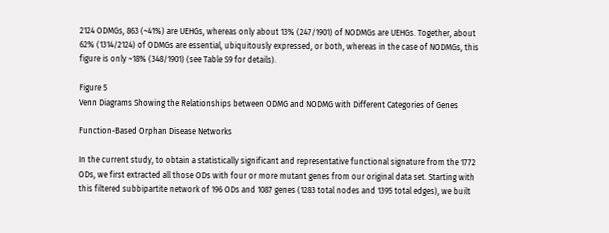2124 ODMGs, 863 (~41%) are UEHGs, whereas only about 13% (247/1901) of NODMGs are UEHGs. Together, about 62% (1314/2124) of ODMGs are essential, ubiquitously expressed, or both, whereas in the case of NODMGs, this figure is only ~18% (348/1901) (see Table S9 for details).

Figure 5
Venn Diagrams Showing the Relationships between ODMG and NODMG with Different Categories of Genes

Function-Based Orphan Disease Networks

In the current study, to obtain a statistically significant and representative functional signature from the 1772 ODs, we first extracted all those ODs with four or more mutant genes from our original data set. Starting with this filtered subbipartite network of 196 ODs and 1087 genes (1283 total nodes and 1395 total edges), we built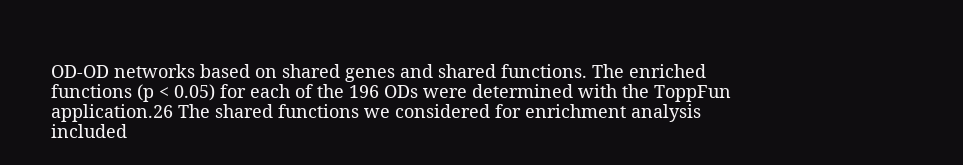OD-OD networks based on shared genes and shared functions. The enriched functions (p < 0.05) for each of the 196 ODs were determined with the ToppFun application.26 The shared functions we considered for enrichment analysis included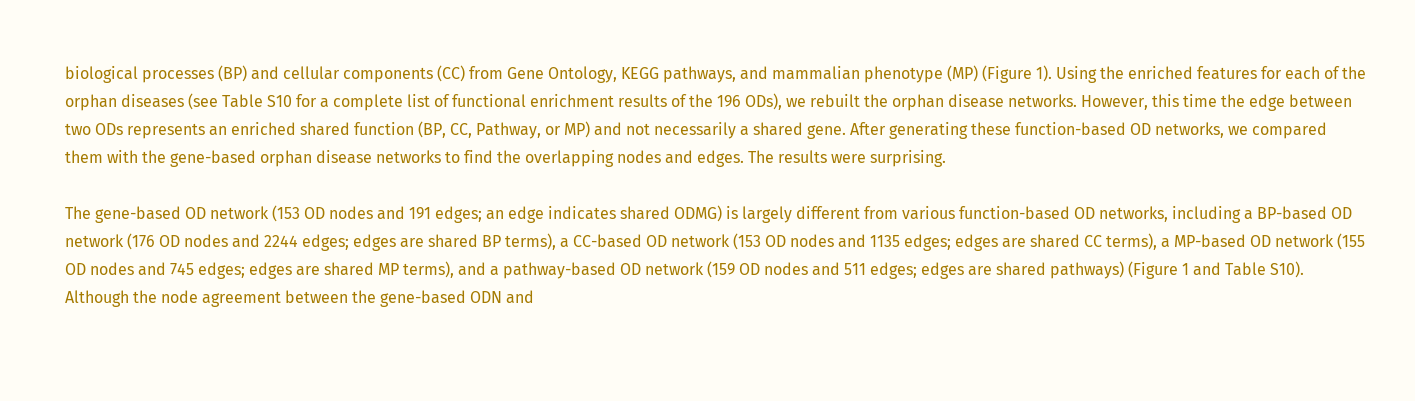biological processes (BP) and cellular components (CC) from Gene Ontology, KEGG pathways, and mammalian phenotype (MP) (Figure 1). Using the enriched features for each of the orphan diseases (see Table S10 for a complete list of functional enrichment results of the 196 ODs), we rebuilt the orphan disease networks. However, this time the edge between two ODs represents an enriched shared function (BP, CC, Pathway, or MP) and not necessarily a shared gene. After generating these function-based OD networks, we compared them with the gene-based orphan disease networks to find the overlapping nodes and edges. The results were surprising.

The gene-based OD network (153 OD nodes and 191 edges; an edge indicates shared ODMG) is largely different from various function-based OD networks, including a BP-based OD network (176 OD nodes and 2244 edges; edges are shared BP terms), a CC-based OD network (153 OD nodes and 1135 edges; edges are shared CC terms), a MP-based OD network (155 OD nodes and 745 edges; edges are shared MP terms), and a pathway-based OD network (159 OD nodes and 511 edges; edges are shared pathways) (Figure 1 and Table S10). Although the node agreement between the gene-based ODN and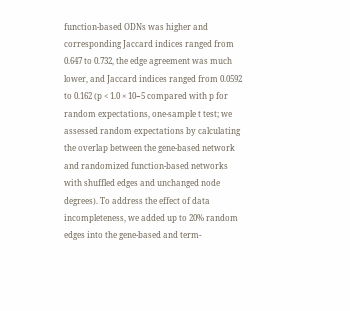function-based ODNs was higher and corresponding Jaccard indices ranged from 0.647 to 0.732, the edge agreement was much lower, and Jaccard indices ranged from 0.0592 to 0.162 (p < 1.0 × 10−5 compared with p for random expectations, one-sample t test; we assessed random expectations by calculating the overlap between the gene-based network and randomized function-based networks with shuffled edges and unchanged node degrees). To address the effect of data incompleteness, we added up to 20% random edges into the gene-based and term-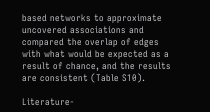based networks to approximate uncovered associations and compared the overlap of edges with what would be expected as a result of chance, and the results are consistent (Table S10).

Literature-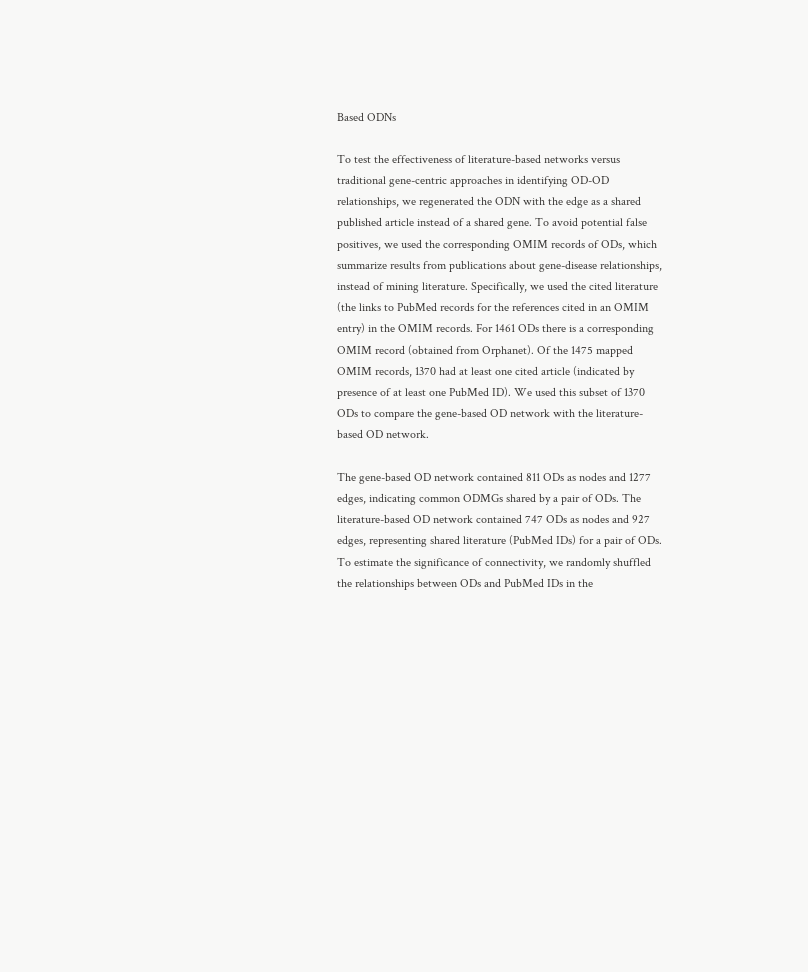Based ODNs

To test the effectiveness of literature-based networks versus traditional gene-centric approaches in identifying OD-OD relationships, we regenerated the ODN with the edge as a shared published article instead of a shared gene. To avoid potential false positives, we used the corresponding OMIM records of ODs, which summarize results from publications about gene-disease relationships, instead of mining literature. Specifically, we used the cited literature (the links to PubMed records for the references cited in an OMIM entry) in the OMIM records. For 1461 ODs there is a corresponding OMIM record (obtained from Orphanet). Of the 1475 mapped OMIM records, 1370 had at least one cited article (indicated by presence of at least one PubMed ID). We used this subset of 1370 ODs to compare the gene-based OD network with the literature-based OD network.

The gene-based OD network contained 811 ODs as nodes and 1277 edges, indicating common ODMGs shared by a pair of ODs. The literature-based OD network contained 747 ODs as nodes and 927 edges, representing shared literature (PubMed IDs) for a pair of ODs. To estimate the significance of connectivity, we randomly shuffled the relationships between ODs and PubMed IDs in the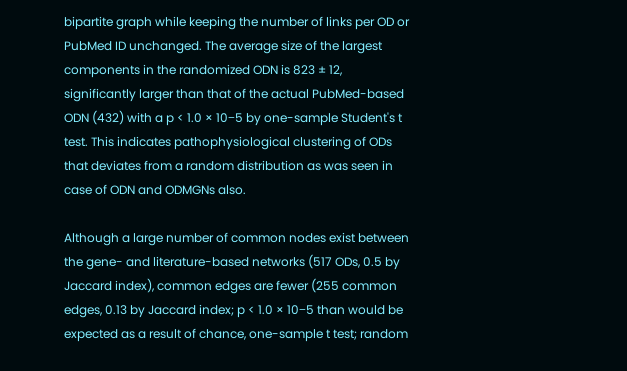bipartite graph while keeping the number of links per OD or PubMed ID unchanged. The average size of the largest components in the randomized ODN is 823 ± 12, significantly larger than that of the actual PubMed-based ODN (432) with a p < 1.0 × 10−5 by one-sample Student's t test. This indicates pathophysiological clustering of ODs that deviates from a random distribution as was seen in case of ODN and ODMGNs also.

Although a large number of common nodes exist between the gene- and literature-based networks (517 ODs, 0.5 by Jaccard index), common edges are fewer (255 common edges, 0.13 by Jaccard index; p < 1.0 × 10−5 than would be expected as a result of chance, one-sample t test; random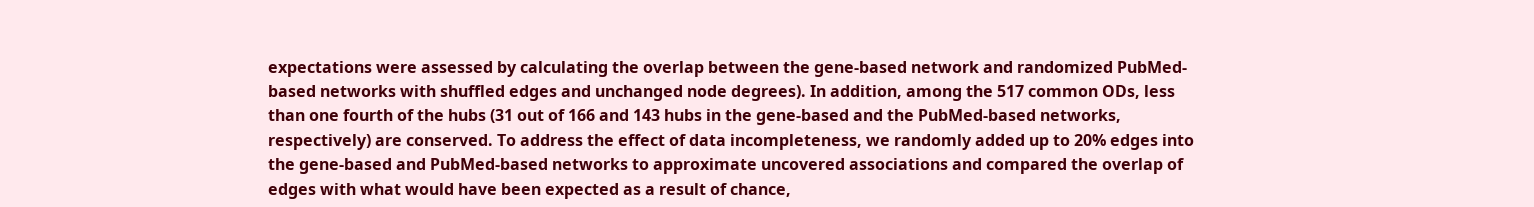expectations were assessed by calculating the overlap between the gene-based network and randomized PubMed-based networks with shuffled edges and unchanged node degrees). In addition, among the 517 common ODs, less than one fourth of the hubs (31 out of 166 and 143 hubs in the gene-based and the PubMed-based networks, respectively) are conserved. To address the effect of data incompleteness, we randomly added up to 20% edges into the gene-based and PubMed-based networks to approximate uncovered associations and compared the overlap of edges with what would have been expected as a result of chance,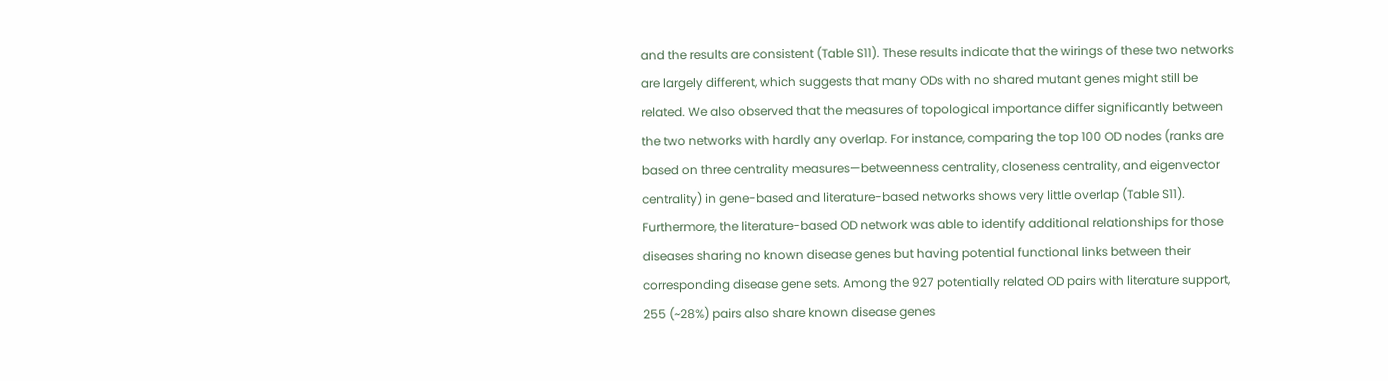and the results are consistent (Table S11). These results indicate that the wirings of these two networks are largely different, which suggests that many ODs with no shared mutant genes might still be related. We also observed that the measures of topological importance differ significantly between the two networks with hardly any overlap. For instance, comparing the top 100 OD nodes (ranks are based on three centrality measures—betweenness centrality, closeness centrality, and eigenvector centrality) in gene-based and literature-based networks shows very little overlap (Table S11). Furthermore, the literature-based OD network was able to identify additional relationships for those diseases sharing no known disease genes but having potential functional links between their corresponding disease gene sets. Among the 927 potentially related OD pairs with literature support, 255 (~28%) pairs also share known disease genes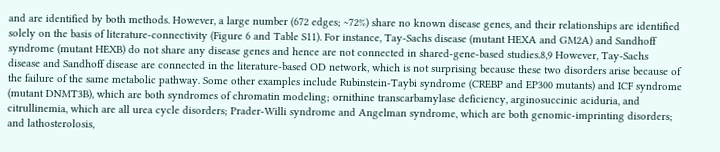and are identified by both methods. However, a large number (672 edges; ~72%) share no known disease genes, and their relationships are identified solely on the basis of literature-connectivity (Figure 6 and Table S11). For instance, Tay-Sachs disease (mutant HEXA and GM2A) and Sandhoff syndrome (mutant HEXB) do not share any disease genes and hence are not connected in shared-gene-based studies.8,9 However, Tay-Sachs disease and Sandhoff disease are connected in the literature-based OD network, which is not surprising because these two disorders arise because of the failure of the same metabolic pathway. Some other examples include Rubinstein-Taybi syndrome (CREBP and EP300 mutants) and ICF syndrome (mutant DNMT3B), which are both syndromes of chromatin modeling; ornithine transcarbamylase deficiency, arginosuccinic aciduria, and citrullinemia, which are all urea cycle disorders; Prader-Willi syndrome and Angelman syndrome, which are both genomic-imprinting disorders; and lathosterolosis,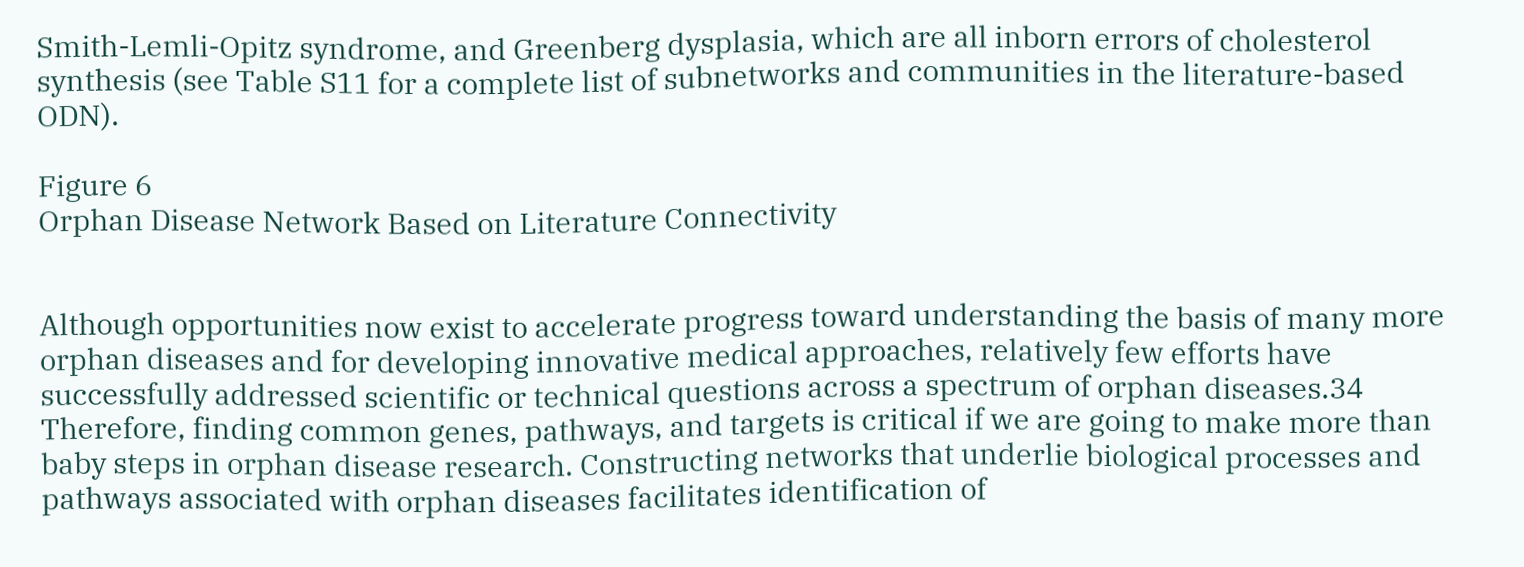Smith-Lemli-Opitz syndrome, and Greenberg dysplasia, which are all inborn errors of cholesterol synthesis (see Table S11 for a complete list of subnetworks and communities in the literature-based ODN).

Figure 6
Orphan Disease Network Based on Literature Connectivity


Although opportunities now exist to accelerate progress toward understanding the basis of many more orphan diseases and for developing innovative medical approaches, relatively few efforts have successfully addressed scientific or technical questions across a spectrum of orphan diseases.34 Therefore, finding common genes, pathways, and targets is critical if we are going to make more than baby steps in orphan disease research. Constructing networks that underlie biological processes and pathways associated with orphan diseases facilitates identification of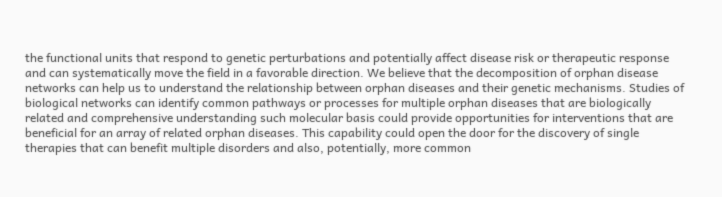the functional units that respond to genetic perturbations and potentially affect disease risk or therapeutic response and can systematically move the field in a favorable direction. We believe that the decomposition of orphan disease networks can help us to understand the relationship between orphan diseases and their genetic mechanisms. Studies of biological networks can identify common pathways or processes for multiple orphan diseases that are biologically related and comprehensive understanding such molecular basis could provide opportunities for interventions that are beneficial for an array of related orphan diseases. This capability could open the door for the discovery of single therapies that can benefit multiple disorders and also, potentially, more common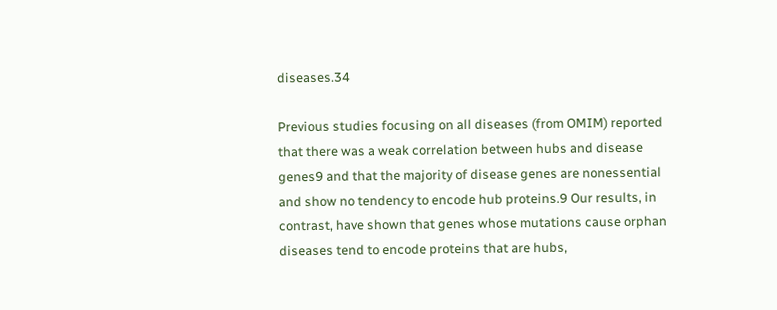diseases.34

Previous studies focusing on all diseases (from OMIM) reported that there was a weak correlation between hubs and disease genes9 and that the majority of disease genes are nonessential and show no tendency to encode hub proteins.9 Our results, in contrast, have shown that genes whose mutations cause orphan diseases tend to encode proteins that are hubs,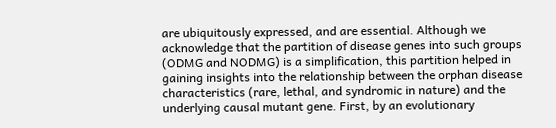are ubiquitously expressed, and are essential. Although we acknowledge that the partition of disease genes into such groups (ODMG and NODMG) is a simplification, this partition helped in gaining insights into the relationship between the orphan disease characteristics (rare, lethal, and syndromic in nature) and the underlying causal mutant gene. First, by an evolutionary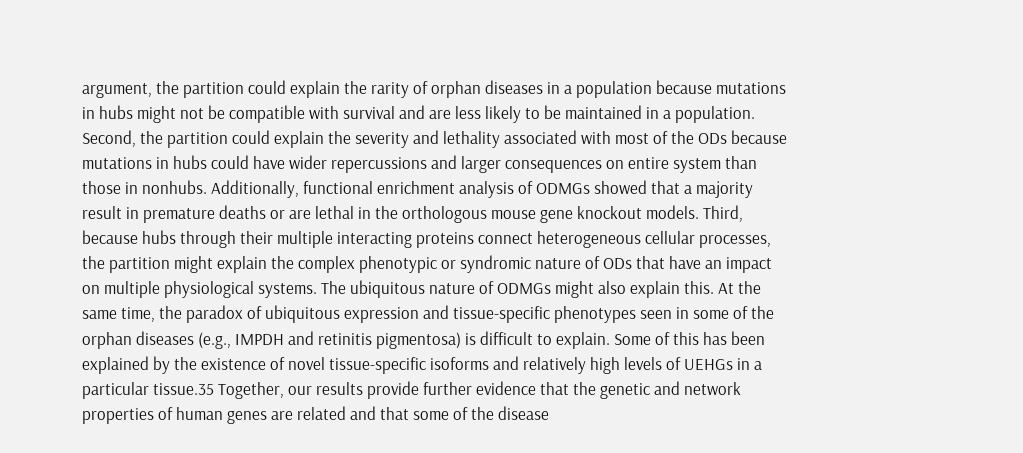argument, the partition could explain the rarity of orphan diseases in a population because mutations in hubs might not be compatible with survival and are less likely to be maintained in a population. Second, the partition could explain the severity and lethality associated with most of the ODs because mutations in hubs could have wider repercussions and larger consequences on entire system than those in nonhubs. Additionally, functional enrichment analysis of ODMGs showed that a majority result in premature deaths or are lethal in the orthologous mouse gene knockout models. Third, because hubs through their multiple interacting proteins connect heterogeneous cellular processes, the partition might explain the complex phenotypic or syndromic nature of ODs that have an impact on multiple physiological systems. The ubiquitous nature of ODMGs might also explain this. At the same time, the paradox of ubiquitous expression and tissue-specific phenotypes seen in some of the orphan diseases (e.g., IMPDH and retinitis pigmentosa) is difficult to explain. Some of this has been explained by the existence of novel tissue-specific isoforms and relatively high levels of UEHGs in a particular tissue.35 Together, our results provide further evidence that the genetic and network properties of human genes are related and that some of the disease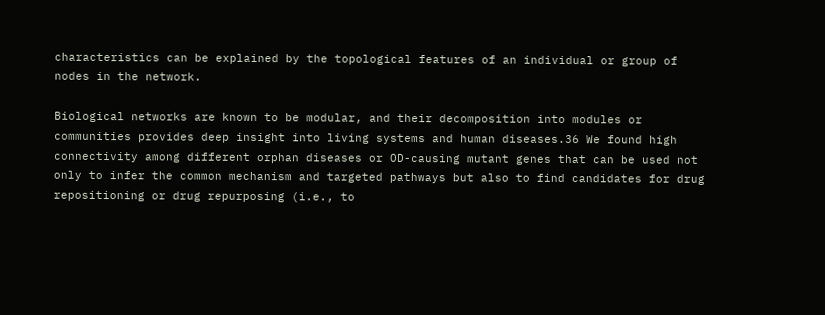characteristics can be explained by the topological features of an individual or group of nodes in the network.

Biological networks are known to be modular, and their decomposition into modules or communities provides deep insight into living systems and human diseases.36 We found high connectivity among different orphan diseases or OD-causing mutant genes that can be used not only to infer the common mechanism and targeted pathways but also to find candidates for drug repositioning or drug repurposing (i.e., to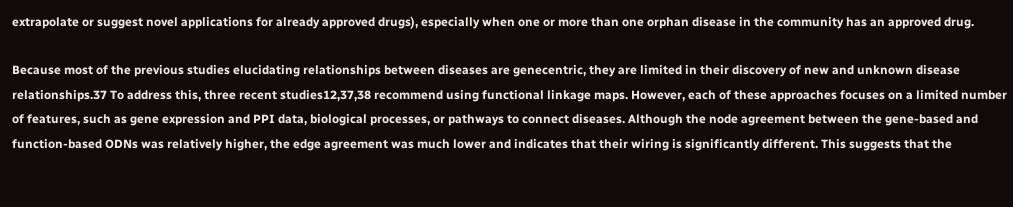extrapolate or suggest novel applications for already approved drugs), especially when one or more than one orphan disease in the community has an approved drug.

Because most of the previous studies elucidating relationships between diseases are genecentric, they are limited in their discovery of new and unknown disease relationships.37 To address this, three recent studies12,37,38 recommend using functional linkage maps. However, each of these approaches focuses on a limited number of features, such as gene expression and PPI data, biological processes, or pathways to connect diseases. Although the node agreement between the gene-based and function-based ODNs was relatively higher, the edge agreement was much lower and indicates that their wiring is significantly different. This suggests that the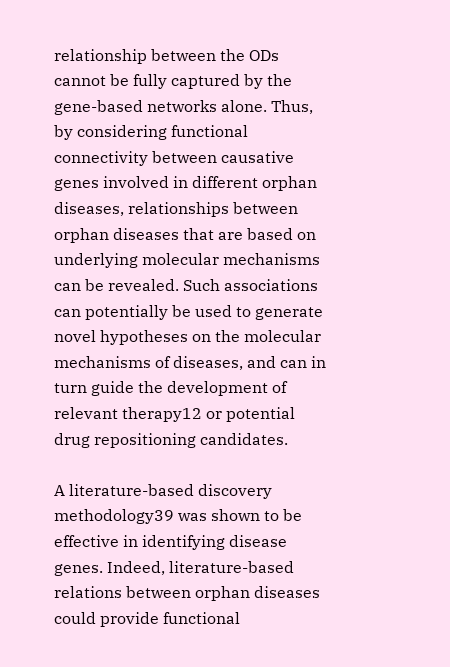relationship between the ODs cannot be fully captured by the gene-based networks alone. Thus, by considering functional connectivity between causative genes involved in different orphan diseases, relationships between orphan diseases that are based on underlying molecular mechanisms can be revealed. Such associations can potentially be used to generate novel hypotheses on the molecular mechanisms of diseases, and can in turn guide the development of relevant therapy12 or potential drug repositioning candidates.

A literature-based discovery methodology39 was shown to be effective in identifying disease genes. Indeed, literature-based relations between orphan diseases could provide functional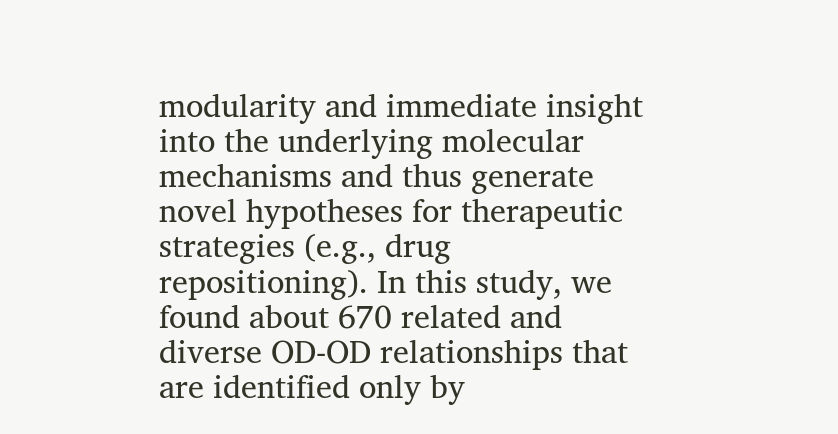modularity and immediate insight into the underlying molecular mechanisms and thus generate novel hypotheses for therapeutic strategies (e.g., drug repositioning). In this study, we found about 670 related and diverse OD-OD relationships that are identified only by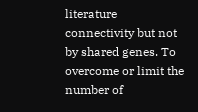literature connectivity but not by shared genes. To overcome or limit the number of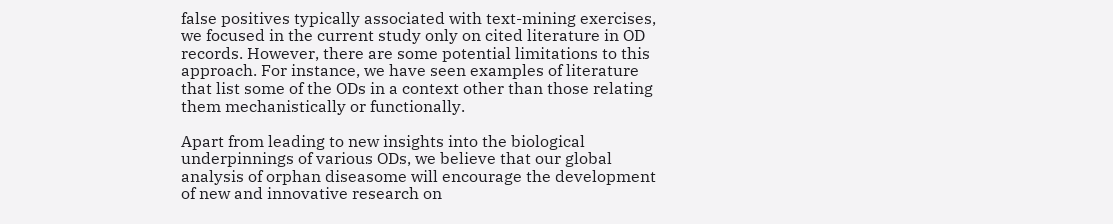false positives typically associated with text-mining exercises, we focused in the current study only on cited literature in OD records. However, there are some potential limitations to this approach. For instance, we have seen examples of literature that list some of the ODs in a context other than those relating them mechanistically or functionally.

Apart from leading to new insights into the biological underpinnings of various ODs, we believe that our global analysis of orphan diseasome will encourage the development of new and innovative research on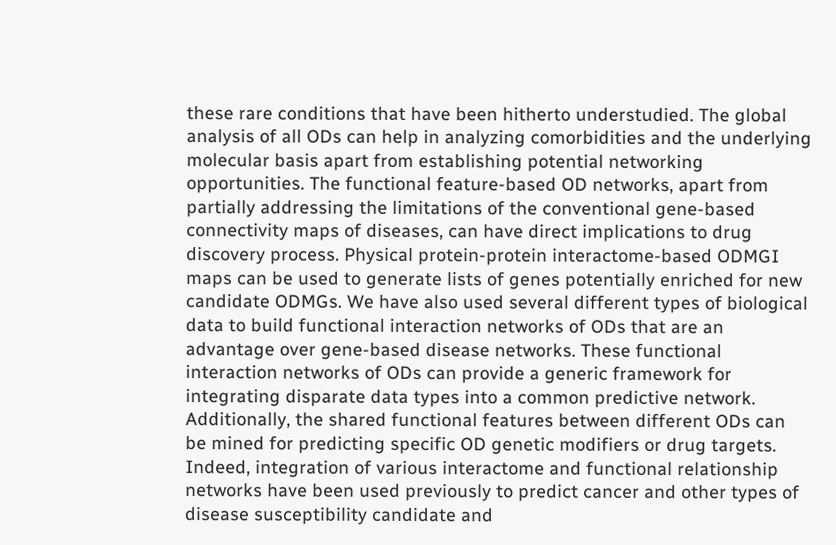these rare conditions that have been hitherto understudied. The global analysis of all ODs can help in analyzing comorbidities and the underlying molecular basis apart from establishing potential networking opportunities. The functional feature-based OD networks, apart from partially addressing the limitations of the conventional gene-based connectivity maps of diseases, can have direct implications to drug discovery process. Physical protein-protein interactome-based ODMGI maps can be used to generate lists of genes potentially enriched for new candidate ODMGs. We have also used several different types of biological data to build functional interaction networks of ODs that are an advantage over gene-based disease networks. These functional interaction networks of ODs can provide a generic framework for integrating disparate data types into a common predictive network. Additionally, the shared functional features between different ODs can be mined for predicting specific OD genetic modifiers or drug targets. Indeed, integration of various interactome and functional relationship networks have been used previously to predict cancer and other types of disease susceptibility candidate and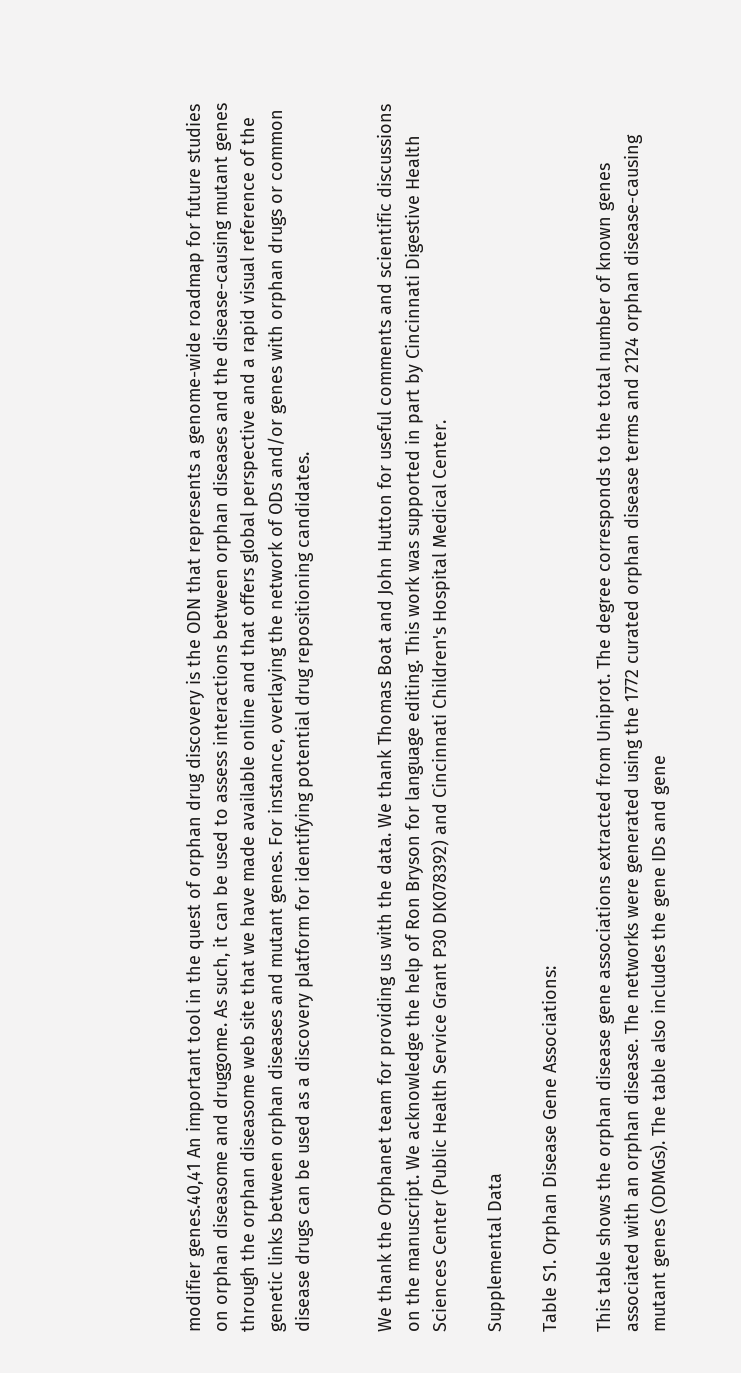modifier genes.40,41 An important tool in the quest of orphan drug discovery is the ODN that represents a genome-wide roadmap for future studies on orphan diseasome and druggome. As such, it can be used to assess interactions between orphan diseases and the disease-causing mutant genes through the orphan diseasome web site that we have made available online and that offers global perspective and a rapid visual reference of the genetic links between orphan diseases and mutant genes. For instance, overlaying the network of ODs and/or genes with orphan drugs or common disease drugs can be used as a discovery platform for identifying potential drug repositioning candidates.


We thank the Orphanet team for providing us with the data. We thank Thomas Boat and John Hutton for useful comments and scientific discussions on the manuscript. We acknowledge the help of Ron Bryson for language editing. This work was supported in part by Cincinnati Digestive Health Sciences Center (Public Health Service Grant P30 DK078392) and Cincinnati Children's Hospital Medical Center.

Supplemental Data

Table S1. Orphan Disease Gene Associations:

This table shows the orphan disease gene associations extracted from Uniprot. The degree corresponds to the total number of known genes associated with an orphan disease. The networks were generated using the 1772 curated orphan disease terms and 2124 orphan disease-causing mutant genes (ODMGs). The table also includes the gene IDs and gene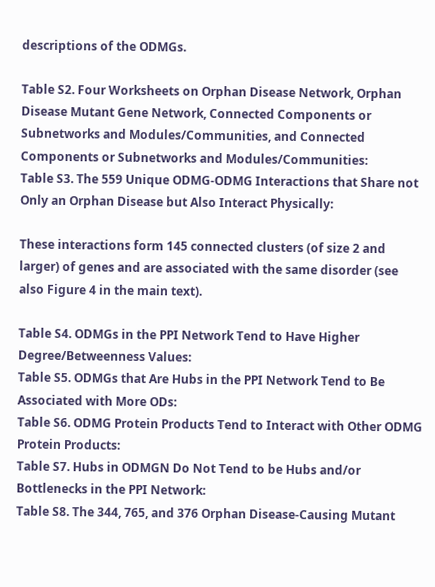descriptions of the ODMGs.

Table S2. Four Worksheets on Orphan Disease Network, Orphan Disease Mutant Gene Network, Connected Components or Subnetworks and Modules/Communities, and Connected Components or Subnetworks and Modules/Communities:
Table S3. The 559 Unique ODMG-ODMG Interactions that Share not Only an Orphan Disease but Also Interact Physically:

These interactions form 145 connected clusters (of size 2 and larger) of genes and are associated with the same disorder (see also Figure 4 in the main text).

Table S4. ODMGs in the PPI Network Tend to Have Higher Degree/Betweenness Values:
Table S5. ODMGs that Are Hubs in the PPI Network Tend to Be Associated with More ODs:
Table S6. ODMG Protein Products Tend to Interact with Other ODMG Protein Products:
Table S7. Hubs in ODMGN Do Not Tend to be Hubs and/or Bottlenecks in the PPI Network:
Table S8. The 344, 765, and 376 Orphan Disease-Causing Mutant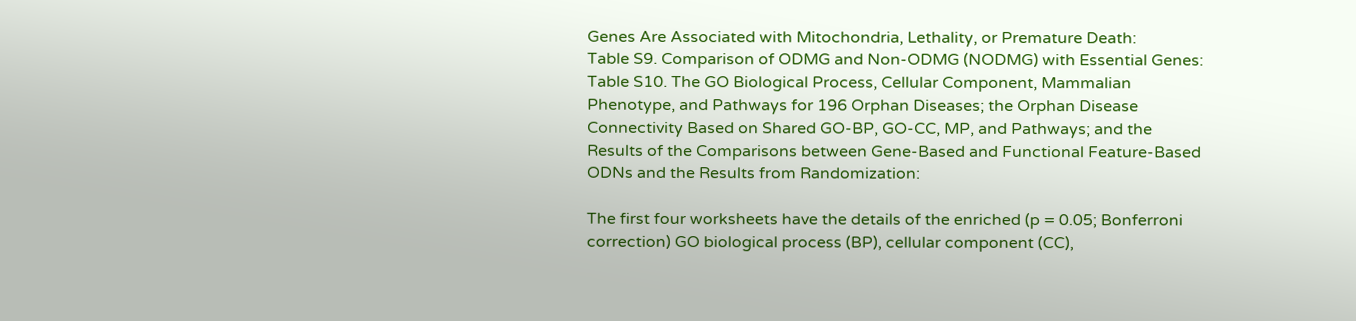Genes Are Associated with Mitochondria, Lethality, or Premature Death:
Table S9. Comparison of ODMG and Non-ODMG (NODMG) with Essential Genes:
Table S10. The GO Biological Process, Cellular Component, Mammalian Phenotype, and Pathways for 196 Orphan Diseases; the Orphan Disease Connectivity Based on Shared GO-BP, GO-CC, MP, and Pathways; and the Results of the Comparisons between Gene-Based and Functional Feature-Based ODNs and the Results from Randomization:

The first four worksheets have the details of the enriched (p = 0.05; Bonferroni correction) GO biological process (BP), cellular component (CC),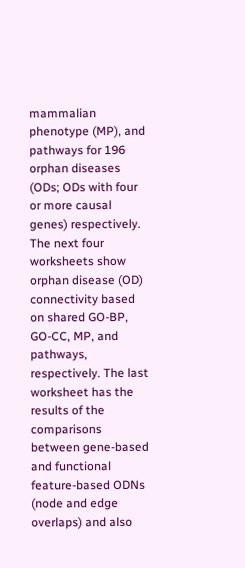mammalian phenotype (MP), and pathways for 196 orphan diseases (ODs; ODs with four or more causal genes) respectively. The next four worksheets show orphan disease (OD) connectivity based on shared GO-BP, GO-CC, MP, and pathways, respectively. The last worksheet has the results of the comparisons between gene-based and functional feature-based ODNs (node and edge overlaps) and also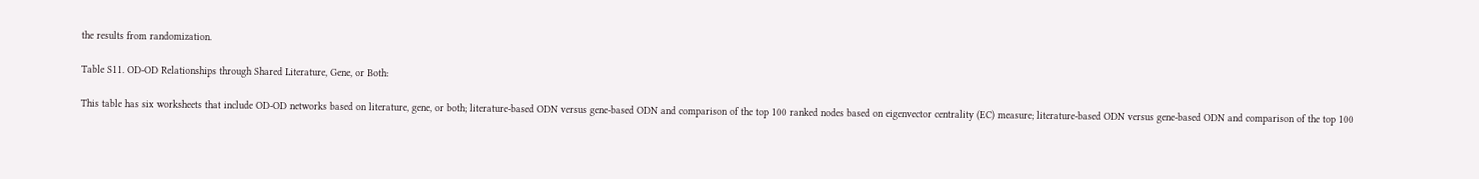the results from randomization.

Table S11. OD-OD Relationships through Shared Literature, Gene, or Both:

This table has six worksheets that include OD-OD networks based on literature, gene, or both; literature-based ODN versus gene-based ODN and comparison of the top 100 ranked nodes based on eigenvector centrality (EC) measure; literature-based ODN versus gene-based ODN and comparison of the top 100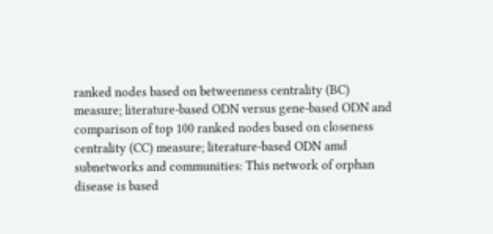ranked nodes based on betweenness centrality (BC) measure; literature-based ODN versus gene-based ODN and comparison of top 100 ranked nodes based on closeness centrality (CC) measure; literature-based ODN amd subnetworks and communities: This network of orphan disease is based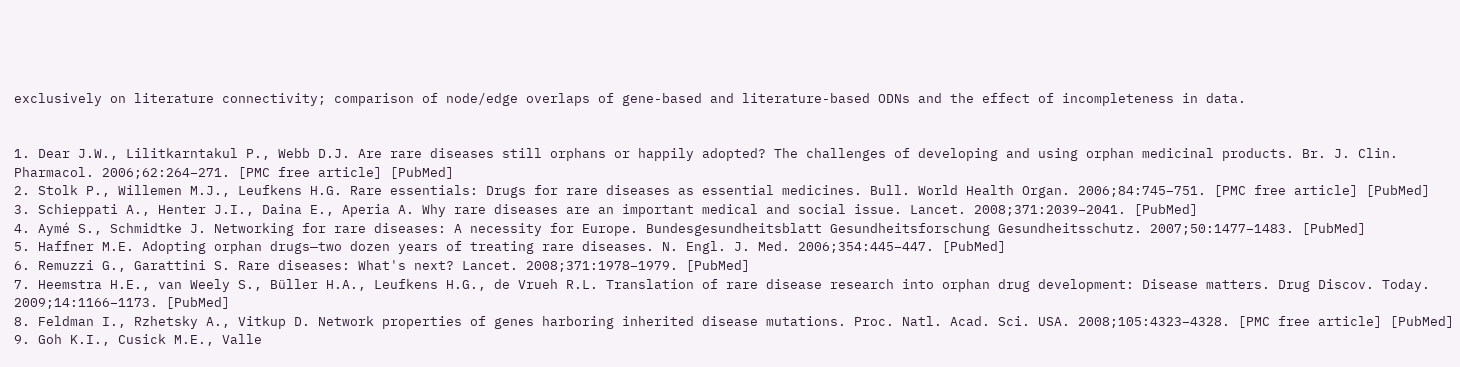exclusively on literature connectivity; comparison of node/edge overlaps of gene-based and literature-based ODNs and the effect of incompleteness in data.


1. Dear J.W., Lilitkarntakul P., Webb D.J. Are rare diseases still orphans or happily adopted? The challenges of developing and using orphan medicinal products. Br. J. Clin. Pharmacol. 2006;62:264–271. [PMC free article] [PubMed]
2. Stolk P., Willemen M.J., Leufkens H.G. Rare essentials: Drugs for rare diseases as essential medicines. Bull. World Health Organ. 2006;84:745–751. [PMC free article] [PubMed]
3. Schieppati A., Henter J.I., Daina E., Aperia A. Why rare diseases are an important medical and social issue. Lancet. 2008;371:2039–2041. [PubMed]
4. Aymé S., Schmidtke J. Networking for rare diseases: A necessity for Europe. Bundesgesundheitsblatt Gesundheitsforschung Gesundheitsschutz. 2007;50:1477–1483. [PubMed]
5. Haffner M.E. Adopting orphan drugs—two dozen years of treating rare diseases. N. Engl. J. Med. 2006;354:445–447. [PubMed]
6. Remuzzi G., Garattini S. Rare diseases: What's next? Lancet. 2008;371:1978–1979. [PubMed]
7. Heemstra H.E., van Weely S., Büller H.A., Leufkens H.G., de Vrueh R.L. Translation of rare disease research into orphan drug development: Disease matters. Drug Discov. Today. 2009;14:1166–1173. [PubMed]
8. Feldman I., Rzhetsky A., Vitkup D. Network properties of genes harboring inherited disease mutations. Proc. Natl. Acad. Sci. USA. 2008;105:4323–4328. [PMC free article] [PubMed]
9. Goh K.I., Cusick M.E., Valle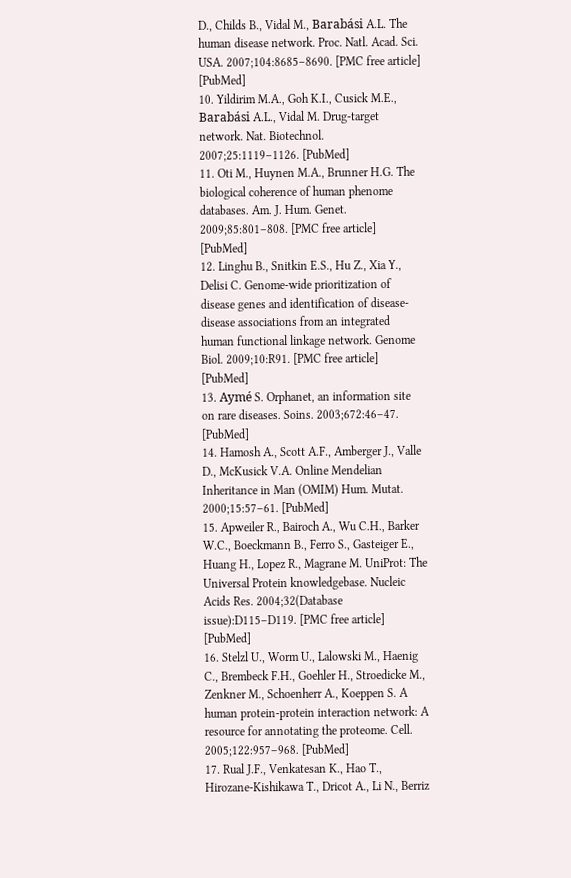D., Childs B., Vidal M., Barabási A.L. The human disease network. Proc. Natl. Acad. Sci. USA. 2007;104:8685–8690. [PMC free article] [PubMed]
10. Yildirim M.A., Goh K.I., Cusick M.E., Barabási A.L., Vidal M. Drug-target network. Nat. Biotechnol. 2007;25:1119–1126. [PubMed]
11. Oti M., Huynen M.A., Brunner H.G. The biological coherence of human phenome databases. Am. J. Hum. Genet. 2009;85:801–808. [PMC free article] [PubMed]
12. Linghu B., Snitkin E.S., Hu Z., Xia Y., Delisi C. Genome-wide prioritization of disease genes and identification of disease-disease associations from an integrated human functional linkage network. Genome Biol. 2009;10:R91. [PMC free article] [PubMed]
13. Aymé S. Orphanet, an information site on rare diseases. Soins. 2003;672:46–47. [PubMed]
14. Hamosh A., Scott A.F., Amberger J., Valle D., McKusick V.A. Online Mendelian Inheritance in Man (OMIM) Hum. Mutat. 2000;15:57–61. [PubMed]
15. Apweiler R., Bairoch A., Wu C.H., Barker W.C., Boeckmann B., Ferro S., Gasteiger E., Huang H., Lopez R., Magrane M. UniProt: The Universal Protein knowledgebase. Nucleic Acids Res. 2004;32(Database issue):D115–D119. [PMC free article] [PubMed]
16. Stelzl U., Worm U., Lalowski M., Haenig C., Brembeck F.H., Goehler H., Stroedicke M., Zenkner M., Schoenherr A., Koeppen S. A human protein-protein interaction network: A resource for annotating the proteome. Cell. 2005;122:957–968. [PubMed]
17. Rual J.F., Venkatesan K., Hao T., Hirozane-Kishikawa T., Dricot A., Li N., Berriz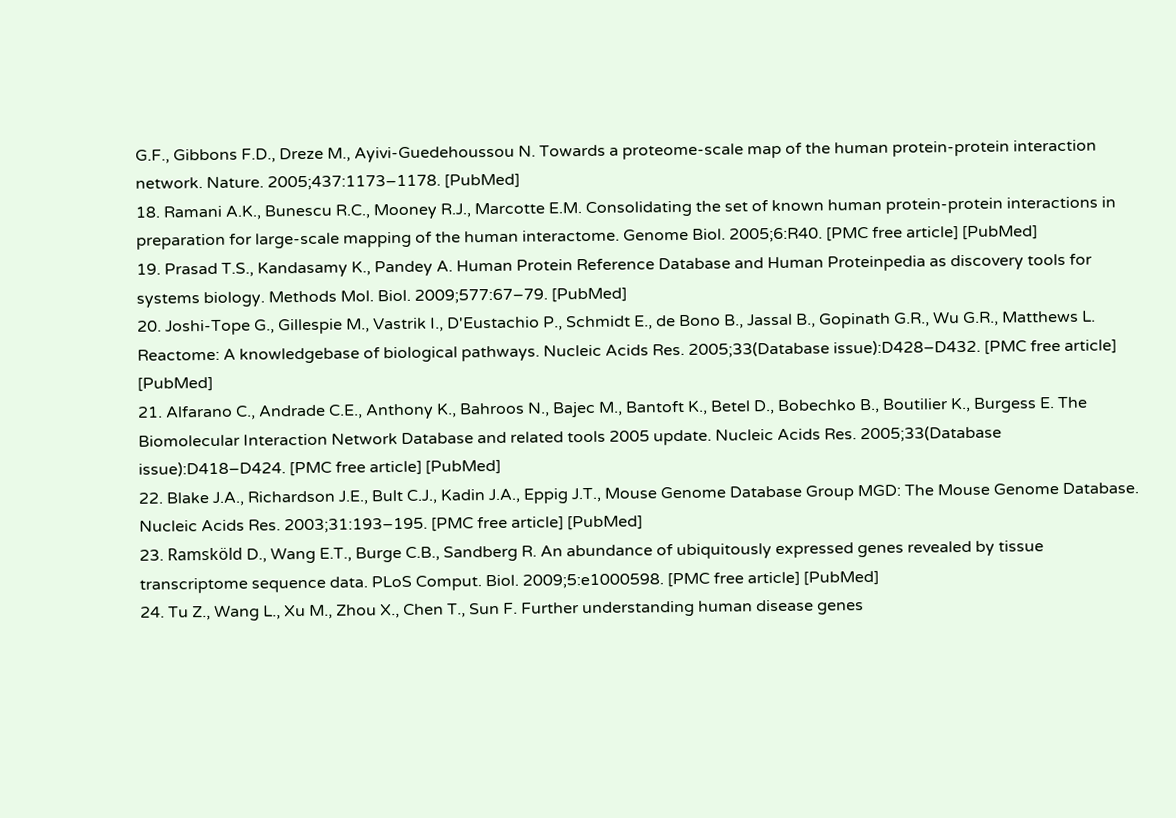G.F., Gibbons F.D., Dreze M., Ayivi-Guedehoussou N. Towards a proteome-scale map of the human protein-protein interaction network. Nature. 2005;437:1173–1178. [PubMed]
18. Ramani A.K., Bunescu R.C., Mooney R.J., Marcotte E.M. Consolidating the set of known human protein-protein interactions in preparation for large-scale mapping of the human interactome. Genome Biol. 2005;6:R40. [PMC free article] [PubMed]
19. Prasad T.S., Kandasamy K., Pandey A. Human Protein Reference Database and Human Proteinpedia as discovery tools for systems biology. Methods Mol. Biol. 2009;577:67–79. [PubMed]
20. Joshi-Tope G., Gillespie M., Vastrik I., D'Eustachio P., Schmidt E., de Bono B., Jassal B., Gopinath G.R., Wu G.R., Matthews L. Reactome: A knowledgebase of biological pathways. Nucleic Acids Res. 2005;33(Database issue):D428–D432. [PMC free article] [PubMed]
21. Alfarano C., Andrade C.E., Anthony K., Bahroos N., Bajec M., Bantoft K., Betel D., Bobechko B., Boutilier K., Burgess E. The Biomolecular Interaction Network Database and related tools 2005 update. Nucleic Acids Res. 2005;33(Database issue):D418–D424. [PMC free article] [PubMed]
22. Blake J.A., Richardson J.E., Bult C.J., Kadin J.A., Eppig J.T., Mouse Genome Database Group MGD: The Mouse Genome Database. Nucleic Acids Res. 2003;31:193–195. [PMC free article] [PubMed]
23. Ramsköld D., Wang E.T., Burge C.B., Sandberg R. An abundance of ubiquitously expressed genes revealed by tissue transcriptome sequence data. PLoS Comput. Biol. 2009;5:e1000598. [PMC free article] [PubMed]
24. Tu Z., Wang L., Xu M., Zhou X., Chen T., Sun F. Further understanding human disease genes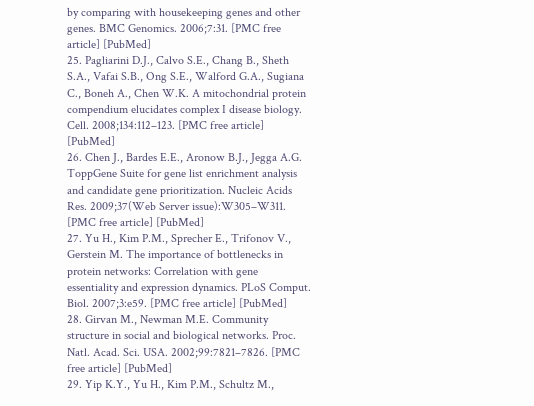by comparing with housekeeping genes and other genes. BMC Genomics. 2006;7:31. [PMC free article] [PubMed]
25. Pagliarini D.J., Calvo S.E., Chang B., Sheth S.A., Vafai S.B., Ong S.E., Walford G.A., Sugiana C., Boneh A., Chen W.K. A mitochondrial protein compendium elucidates complex I disease biology. Cell. 2008;134:112–123. [PMC free article] [PubMed]
26. Chen J., Bardes E.E., Aronow B.J., Jegga A.G. ToppGene Suite for gene list enrichment analysis and candidate gene prioritization. Nucleic Acids Res. 2009;37(Web Server issue):W305–W311. [PMC free article] [PubMed]
27. Yu H., Kim P.M., Sprecher E., Trifonov V., Gerstein M. The importance of bottlenecks in protein networks: Correlation with gene essentiality and expression dynamics. PLoS Comput. Biol. 2007;3:e59. [PMC free article] [PubMed]
28. Girvan M., Newman M.E. Community structure in social and biological networks. Proc. Natl. Acad. Sci. USA. 2002;99:7821–7826. [PMC free article] [PubMed]
29. Yip K.Y., Yu H., Kim P.M., Schultz M.,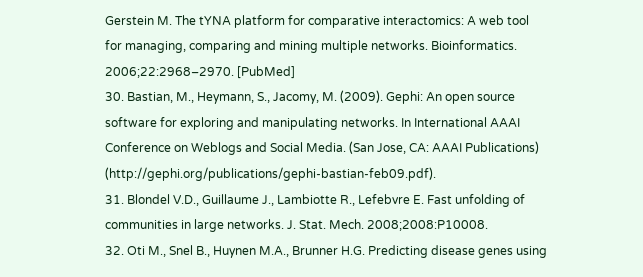Gerstein M. The tYNA platform for comparative interactomics: A web tool for managing, comparing and mining multiple networks. Bioinformatics. 2006;22:2968–2970. [PubMed]
30. Bastian, M., Heymann, S., Jacomy, M. (2009). Gephi: An open source software for exploring and manipulating networks. In International AAAI Conference on Weblogs and Social Media. (San Jose, CA: AAAI Publications) (http://gephi.org/publications/gephi-bastian-feb09.pdf).
31. Blondel V.D., Guillaume J., Lambiotte R., Lefebvre E. Fast unfolding of communities in large networks. J. Stat. Mech. 2008;2008:P10008.
32. Oti M., Snel B., Huynen M.A., Brunner H.G. Predicting disease genes using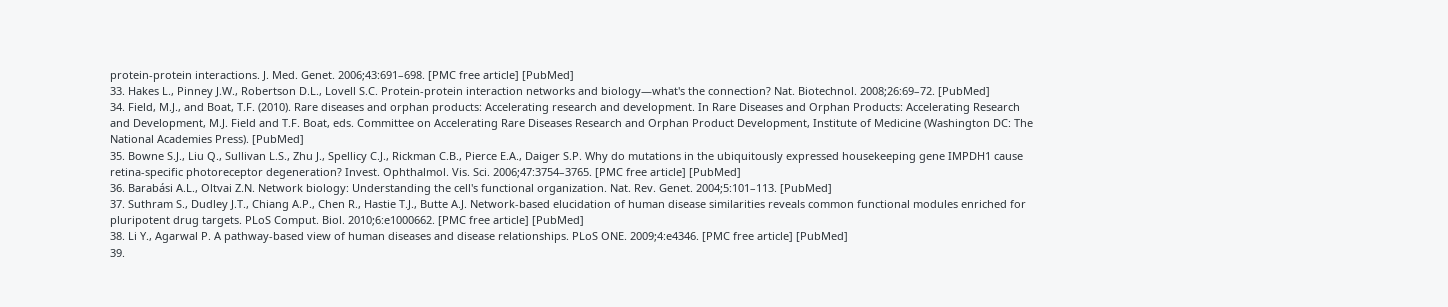protein-protein interactions. J. Med. Genet. 2006;43:691–698. [PMC free article] [PubMed]
33. Hakes L., Pinney J.W., Robertson D.L., Lovell S.C. Protein-protein interaction networks and biology—what's the connection? Nat. Biotechnol. 2008;26:69–72. [PubMed]
34. Field, M.J., and Boat, T.F. (2010). Rare diseases and orphan products: Accelerating research and development. In Rare Diseases and Orphan Products: Accelerating Research and Development, M.J. Field and T.F. Boat, eds. Committee on Accelerating Rare Diseases Research and Orphan Product Development, Institute of Medicine (Washington DC: The National Academies Press). [PubMed]
35. Bowne S.J., Liu Q., Sullivan L.S., Zhu J., Spellicy C.J., Rickman C.B., Pierce E.A., Daiger S.P. Why do mutations in the ubiquitously expressed housekeeping gene IMPDH1 cause retina-specific photoreceptor degeneration? Invest. Ophthalmol. Vis. Sci. 2006;47:3754–3765. [PMC free article] [PubMed]
36. Barabási A.L., Oltvai Z.N. Network biology: Understanding the cell's functional organization. Nat. Rev. Genet. 2004;5:101–113. [PubMed]
37. Suthram S., Dudley J.T., Chiang A.P., Chen R., Hastie T.J., Butte A.J. Network-based elucidation of human disease similarities reveals common functional modules enriched for pluripotent drug targets. PLoS Comput. Biol. 2010;6:e1000662. [PMC free article] [PubMed]
38. Li Y., Agarwal P. A pathway-based view of human diseases and disease relationships. PLoS ONE. 2009;4:e4346. [PMC free article] [PubMed]
39.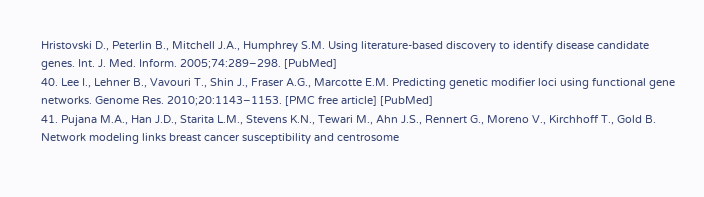Hristovski D., Peterlin B., Mitchell J.A., Humphrey S.M. Using literature-based discovery to identify disease candidate genes. Int. J. Med. Inform. 2005;74:289–298. [PubMed]
40. Lee I., Lehner B., Vavouri T., Shin J., Fraser A.G., Marcotte E.M. Predicting genetic modifier loci using functional gene networks. Genome Res. 2010;20:1143–1153. [PMC free article] [PubMed]
41. Pujana M.A., Han J.D., Starita L.M., Stevens K.N., Tewari M., Ahn J.S., Rennert G., Moreno V., Kirchhoff T., Gold B. Network modeling links breast cancer susceptibility and centrosome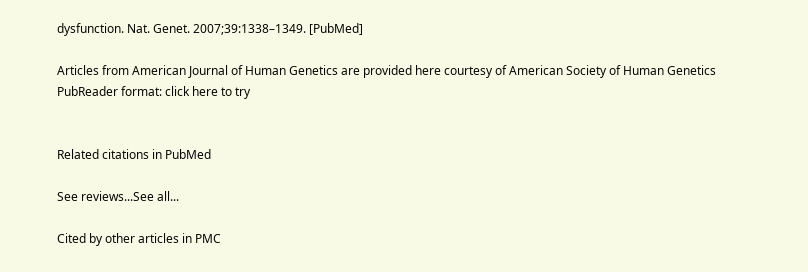dysfunction. Nat. Genet. 2007;39:1338–1349. [PubMed]

Articles from American Journal of Human Genetics are provided here courtesy of American Society of Human Genetics
PubReader format: click here to try


Related citations in PubMed

See reviews...See all...

Cited by other articles in PMC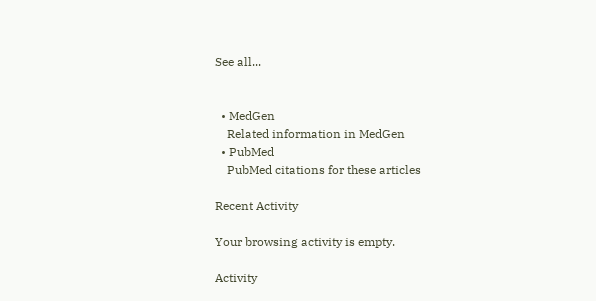See all...


  • MedGen
    Related information in MedGen
  • PubMed
    PubMed citations for these articles

Recent Activity

Your browsing activity is empty.

Activity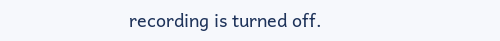recording is turned off.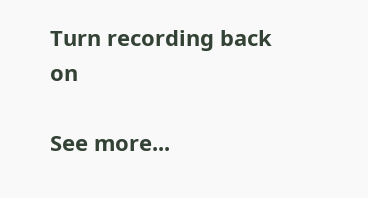Turn recording back on

See more...